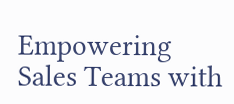Empowering Sales Teams with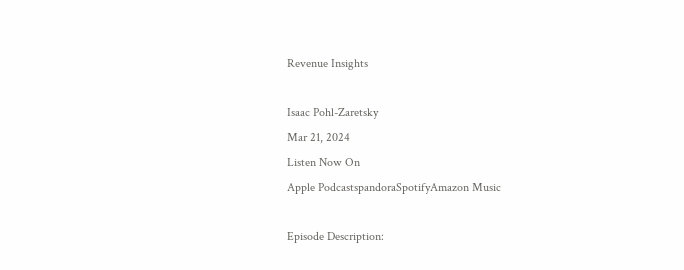Revenue Insights

Isaac Pohl-Zaretsky
Mar 21, 2024
Listen Now On
Apple PodcastspandoraSpotifyAmazon Music

Episode Description: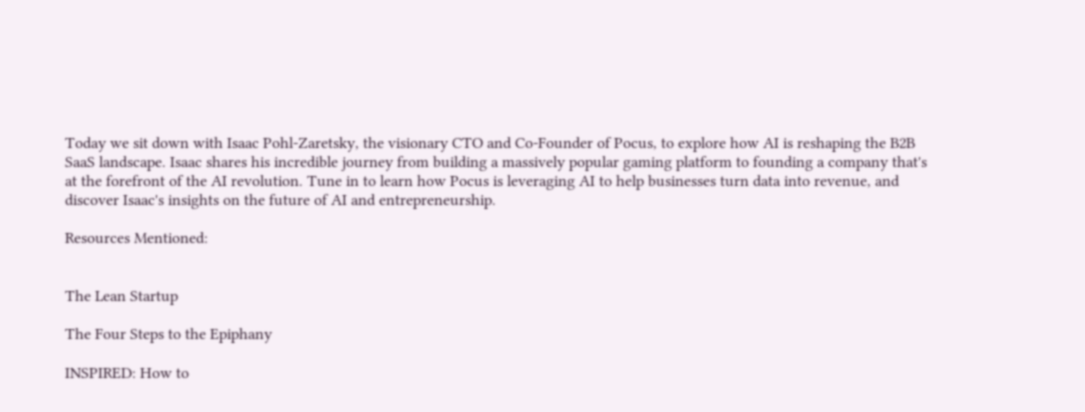Today we sit down with Isaac Pohl-Zaretsky, the visionary CTO and Co-Founder of Pocus, to explore how AI is reshaping the B2B SaaS landscape. Isaac shares his incredible journey from building a massively popular gaming platform to founding a company that's at the forefront of the AI revolution. Tune in to learn how Pocus is leveraging AI to help businesses turn data into revenue, and discover Isaac's insights on the future of AI and entrepreneurship.

Resources Mentioned:


The Lean Startup

The Four Steps to the Epiphany

INSPIRED: How to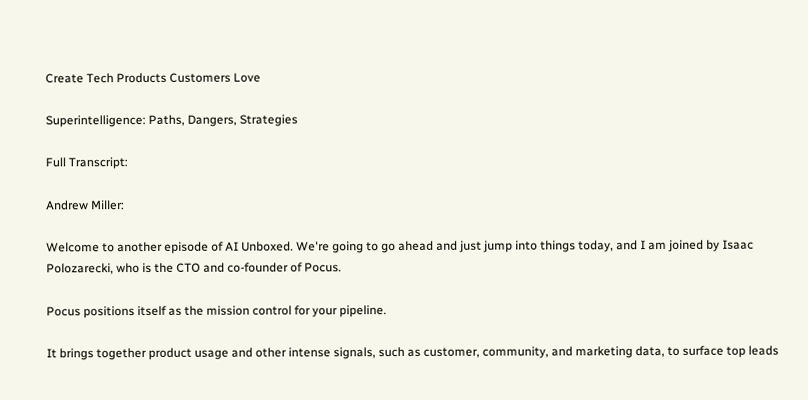Create Tech Products Customers Love

Superintelligence: Paths, Dangers, Strategies

Full Transcript:

Andrew Miller:

Welcome to another episode of AI Unboxed. We're going to go ahead and just jump into things today, and I am joined by Isaac Polozarecki, who is the CTO and co-founder of Pocus.

Pocus positions itself as the mission control for your pipeline.

It brings together product usage and other intense signals, such as customer, community, and marketing data, to surface top leads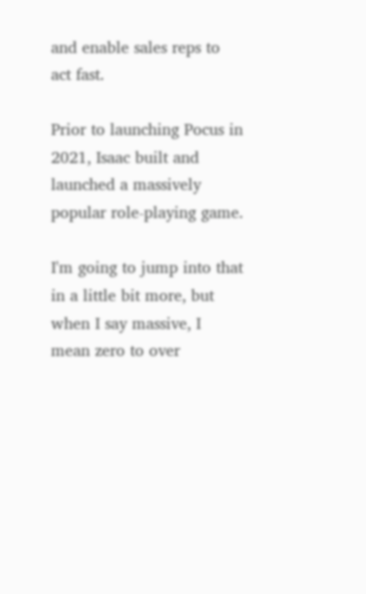and enable sales reps to act fast.

Prior to launching Pocus in 2021, Isaac built and launched a massively popular role-playing game.

I'm going to jump into that in a little bit more, but when I say massive, I mean zero to over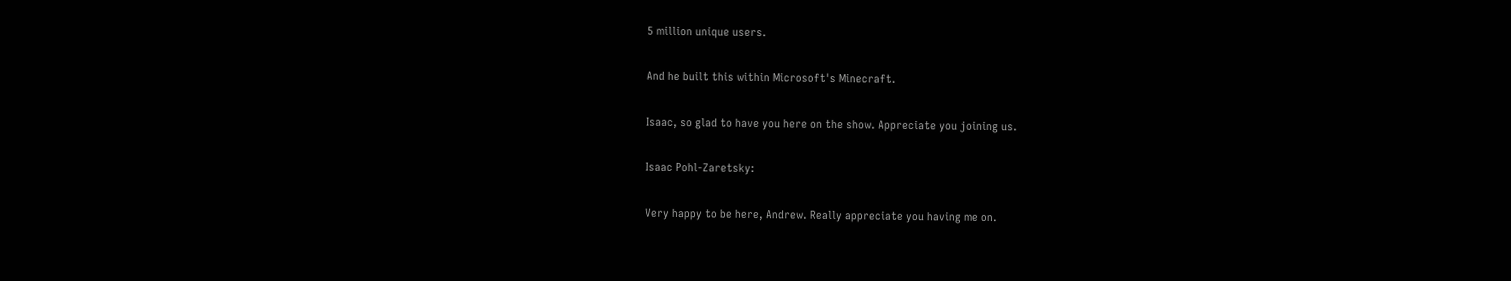5 million unique users.

And he built this within Microsoft's Minecraft.

Isaac, so glad to have you here on the show. Appreciate you joining us.

Isaac Pohl-Zaretsky:

Very happy to be here, Andrew. Really appreciate you having me on.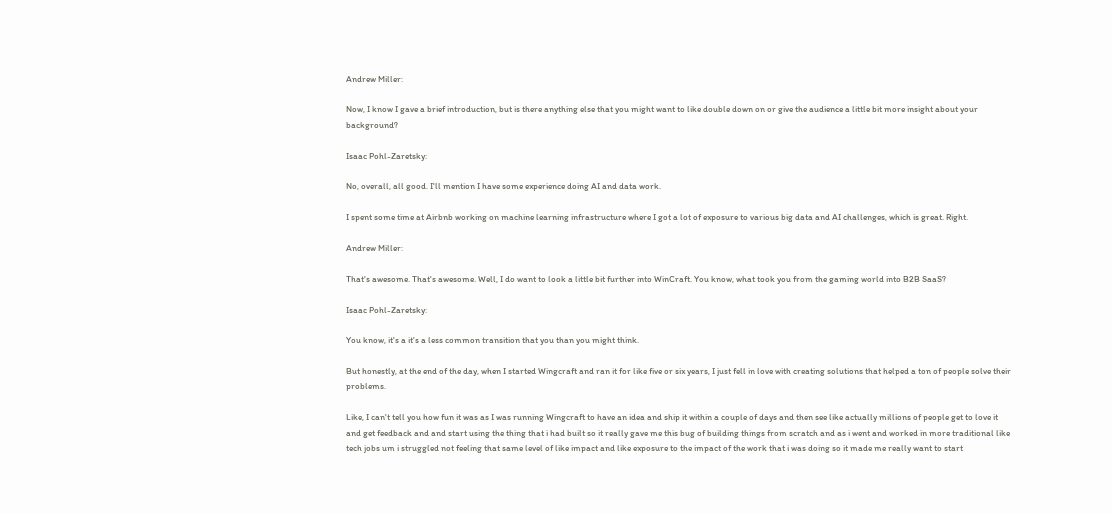Andrew Miller:

Now, I know I gave a brief introduction, but is there anything else that you might want to like double down on or give the audience a little bit more insight about your background?

Isaac Pohl-Zaretsky:

No, overall, all good. I'll mention I have some experience doing AI and data work.

I spent some time at Airbnb working on machine learning infrastructure where I got a lot of exposure to various big data and AI challenges, which is great. Right.

Andrew Miller:

That's awesome. That's awesome. Well, I do want to look a little bit further into WinCraft. You know, what took you from the gaming world into B2B SaaS?

Isaac Pohl-Zaretsky:

You know, it's a it's a less common transition that you than you might think.

But honestly, at the end of the day, when I started Wingcraft and ran it for like five or six years, I just fell in love with creating solutions that helped a ton of people solve their problems.

Like, I can't tell you how fun it was as I was running Wingcraft to have an idea and ship it within a couple of days and then see like actually millions of people get to love it and get feedback and and start using the thing that i had built so it really gave me this bug of building things from scratch and as i went and worked in more traditional like tech jobs um i struggled not feeling that same level of like impact and like exposure to the impact of the work that i was doing so it made me really want to start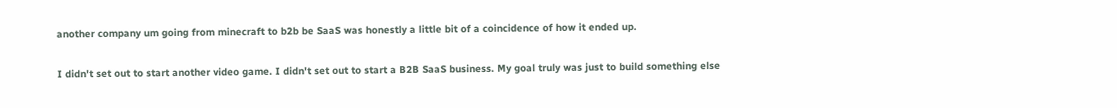another company um going from minecraft to b2b be SaaS was honestly a little bit of a coincidence of how it ended up.

I didn't set out to start another video game. I didn't set out to start a B2B SaaS business. My goal truly was just to build something else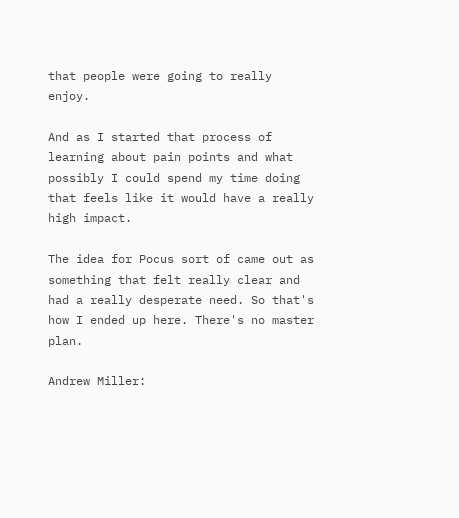that people were going to really enjoy.

And as I started that process of learning about pain points and what possibly I could spend my time doing that feels like it would have a really high impact.

The idea for Pocus sort of came out as something that felt really clear and had a really desperate need. So that's how I ended up here. There's no master plan.

Andrew Miller: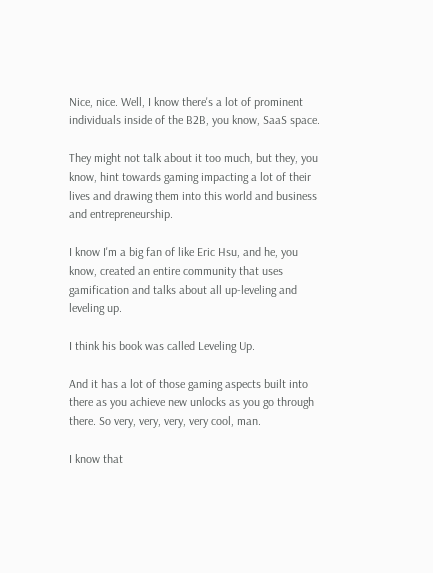Nice, nice. Well, I know there's a lot of prominent individuals inside of the B2B, you know, SaaS space.

They might not talk about it too much, but they, you know, hint towards gaming impacting a lot of their lives and drawing them into this world and business and entrepreneurship.

I know I'm a big fan of like Eric Hsu, and he, you know, created an entire community that uses gamification and talks about all up-leveling and leveling up.

I think his book was called Leveling Up.

And it has a lot of those gaming aspects built into there as you achieve new unlocks as you go through there. So very, very, very, very cool, man.

I know that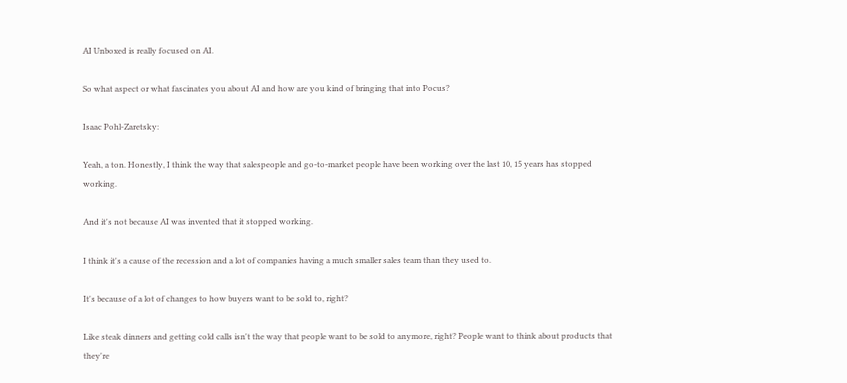AI Unboxed is really focused on AI.

So what aspect or what fascinates you about AI and how are you kind of bringing that into Pocus?

Isaac Pohl-Zaretsky:

Yeah, a ton. Honestly, I think the way that salespeople and go-to-market people have been working over the last 10, 15 years has stopped working.

And it's not because AI was invented that it stopped working.

I think it's a cause of the recession and a lot of companies having a much smaller sales team than they used to.

It's because of a lot of changes to how buyers want to be sold to, right?

Like steak dinners and getting cold calls isn't the way that people want to be sold to anymore, right? People want to think about products that they're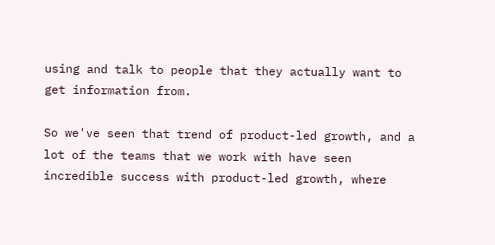using and talk to people that they actually want to get information from.

So we've seen that trend of product-led growth, and a lot of the teams that we work with have seen incredible success with product-led growth, where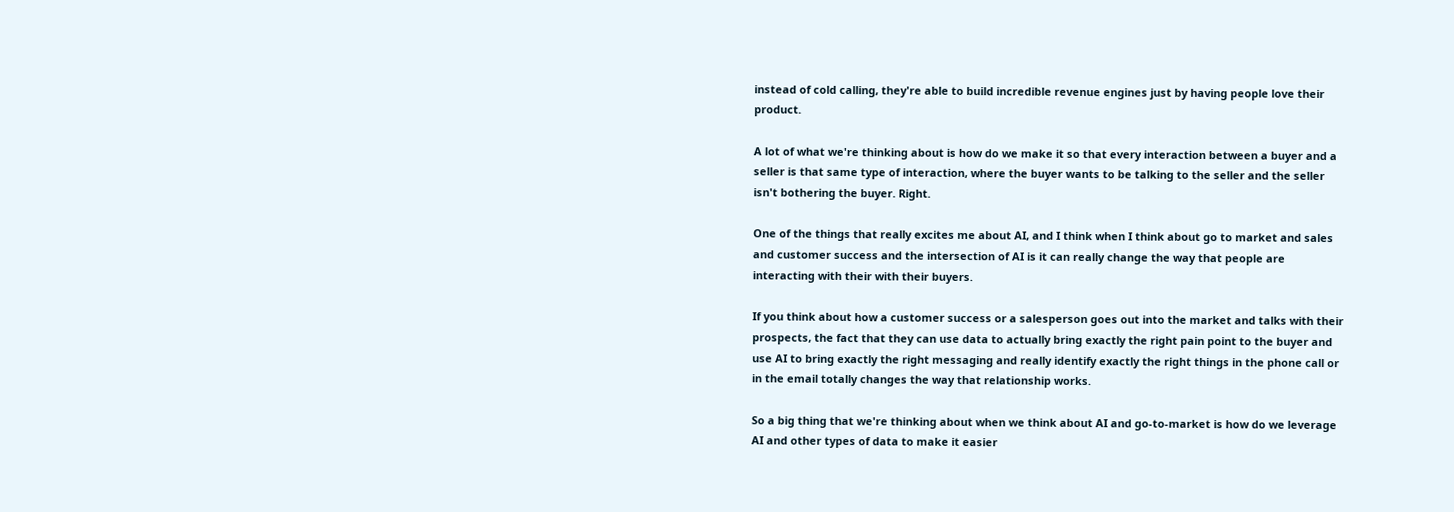instead of cold calling, they're able to build incredible revenue engines just by having people love their product.

A lot of what we're thinking about is how do we make it so that every interaction between a buyer and a seller is that same type of interaction, where the buyer wants to be talking to the seller and the seller isn't bothering the buyer. Right.

One of the things that really excites me about AI, and I think when I think about go to market and sales and customer success and the intersection of AI is it can really change the way that people are interacting with their with their buyers.

If you think about how a customer success or a salesperson goes out into the market and talks with their prospects, the fact that they can use data to actually bring exactly the right pain point to the buyer and use AI to bring exactly the right messaging and really identify exactly the right things in the phone call or in the email totally changes the way that relationship works.

So a big thing that we're thinking about when we think about AI and go-to-market is how do we leverage AI and other types of data to make it easier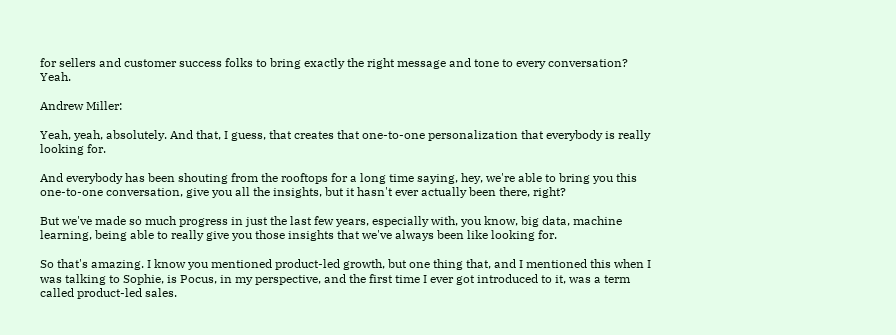for sellers and customer success folks to bring exactly the right message and tone to every conversation? Yeah.

Andrew Miller:

Yeah, yeah, absolutely. And that, I guess, that creates that one-to-one personalization that everybody is really looking for.

And everybody has been shouting from the rooftops for a long time saying, hey, we're able to bring you this one-to-one conversation, give you all the insights, but it hasn't ever actually been there, right?

But we've made so much progress in just the last few years, especially with, you know, big data, machine learning, being able to really give you those insights that we've always been like looking for.

So that's amazing. I know you mentioned product-led growth, but one thing that, and I mentioned this when I was talking to Sophie, is Pocus, in my perspective, and the first time I ever got introduced to it, was a term called product-led sales.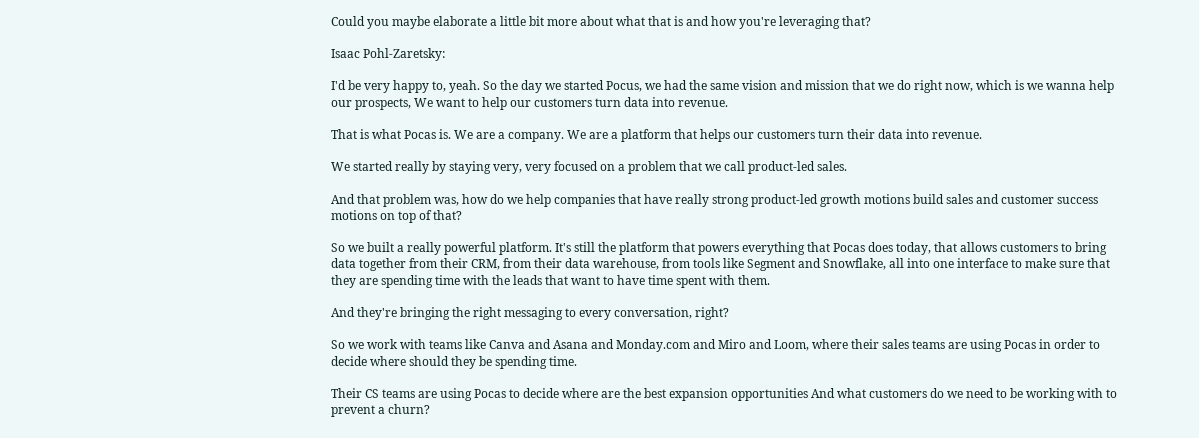Could you maybe elaborate a little bit more about what that is and how you're leveraging that?

Isaac Pohl-Zaretsky:

I'd be very happy to, yeah. So the day we started Pocus, we had the same vision and mission that we do right now, which is we wanna help our prospects, We want to help our customers turn data into revenue.

That is what Pocas is. We are a company. We are a platform that helps our customers turn their data into revenue.

We started really by staying very, very focused on a problem that we call product-led sales.

And that problem was, how do we help companies that have really strong product-led growth motions build sales and customer success motions on top of that?

So we built a really powerful platform. It's still the platform that powers everything that Pocas does today, that allows customers to bring data together from their CRM, from their data warehouse, from tools like Segment and Snowflake, all into one interface to make sure that they are spending time with the leads that want to have time spent with them.

And they're bringing the right messaging to every conversation, right?

So we work with teams like Canva and Asana and Monday.com and Miro and Loom, where their sales teams are using Pocas in order to decide where should they be spending time.

Their CS teams are using Pocas to decide where are the best expansion opportunities And what customers do we need to be working with to prevent a churn?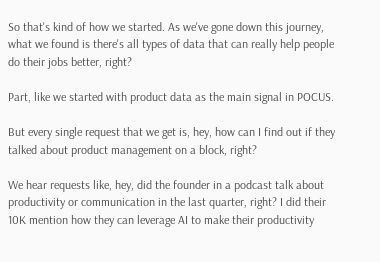So that's kind of how we started. As we've gone down this journey, what we found is there's all types of data that can really help people do their jobs better, right?

Part, like we started with product data as the main signal in POCUS.

But every single request that we get is, hey, how can I find out if they talked about product management on a block, right?

We hear requests like, hey, did the founder in a podcast talk about productivity or communication in the last quarter, right? I did their 10K mention how they can leverage AI to make their productivity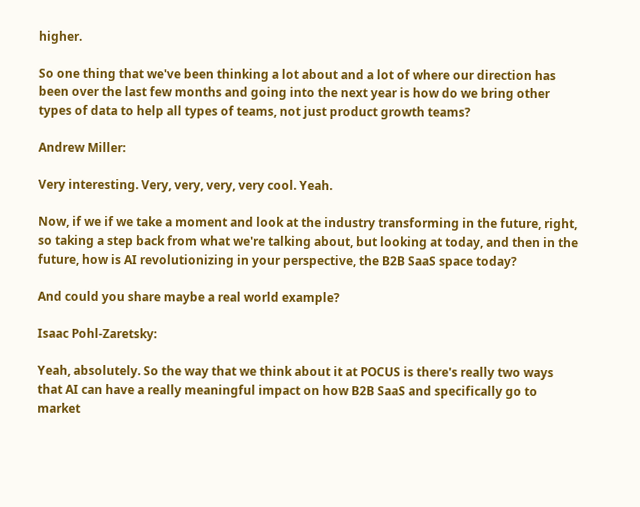higher.

So one thing that we've been thinking a lot about and a lot of where our direction has been over the last few months and going into the next year is how do we bring other types of data to help all types of teams, not just product growth teams?

Andrew Miller:

Very interesting. Very, very, very, very cool. Yeah.

Now, if we if we take a moment and look at the industry transforming in the future, right, so taking a step back from what we're talking about, but looking at today, and then in the future, how is AI revolutionizing in your perspective, the B2B SaaS space today?

And could you share maybe a real world example?

Isaac Pohl-Zaretsky:

Yeah, absolutely. So the way that we think about it at POCUS is there's really two ways that AI can have a really meaningful impact on how B2B SaaS and specifically go to market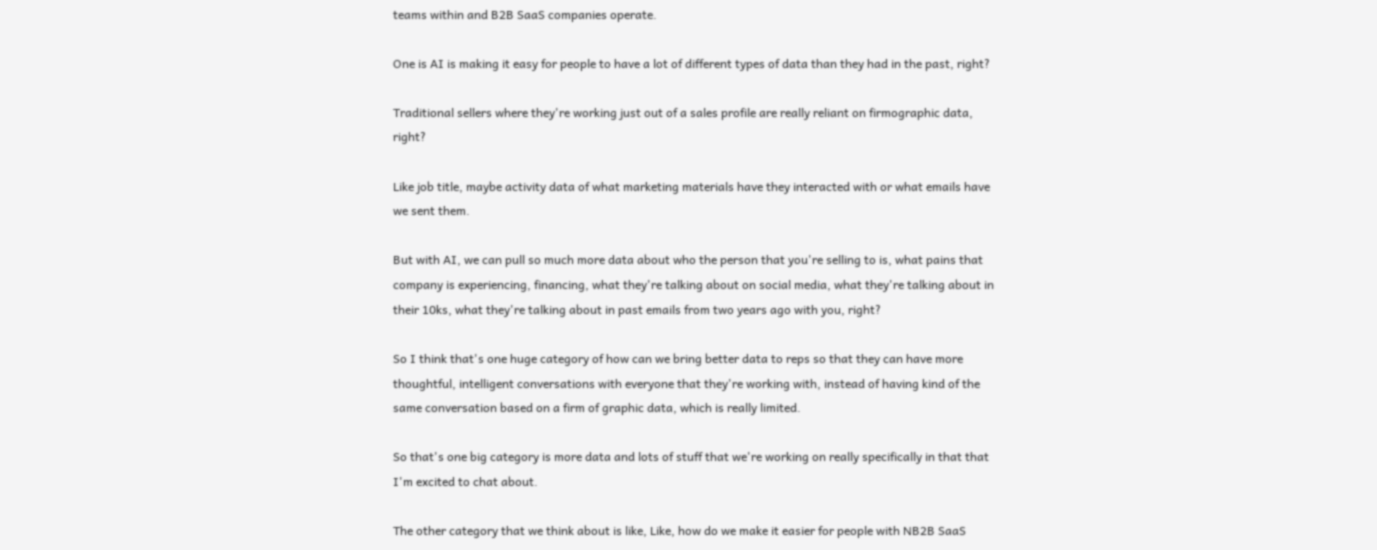teams within and B2B SaaS companies operate.

One is AI is making it easy for people to have a lot of different types of data than they had in the past, right?

Traditional sellers where they're working just out of a sales profile are really reliant on firmographic data, right?

Like job title, maybe activity data of what marketing materials have they interacted with or what emails have we sent them.

But with AI, we can pull so much more data about who the person that you're selling to is, what pains that company is experiencing, financing, what they're talking about on social media, what they're talking about in their 10ks, what they're talking about in past emails from two years ago with you, right?

So I think that's one huge category of how can we bring better data to reps so that they can have more thoughtful, intelligent conversations with everyone that they're working with, instead of having kind of the same conversation based on a firm of graphic data, which is really limited.

So that's one big category is more data and lots of stuff that we're working on really specifically in that that I'm excited to chat about.

The other category that we think about is like, Like, how do we make it easier for people with NB2B SaaS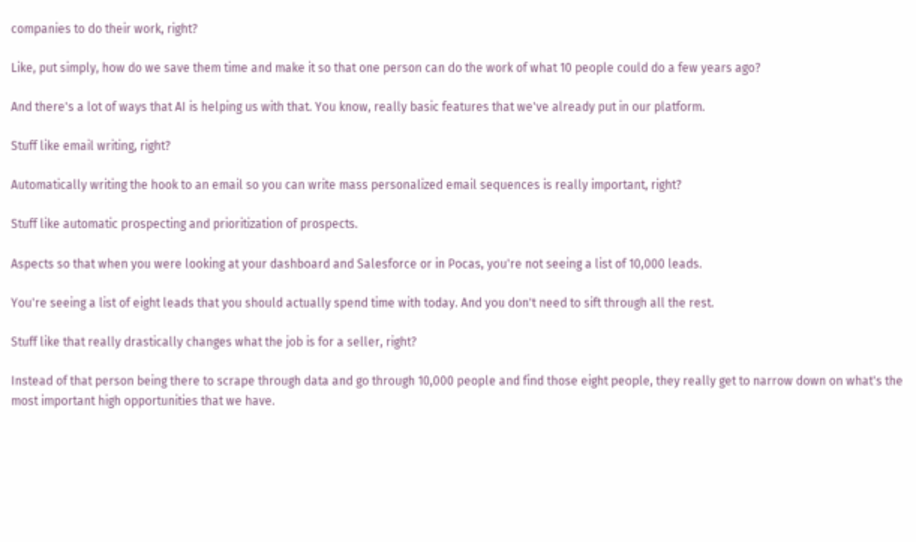companies to do their work, right?

Like, put simply, how do we save them time and make it so that one person can do the work of what 10 people could do a few years ago?

And there's a lot of ways that AI is helping us with that. You know, really basic features that we've already put in our platform.

Stuff like email writing, right?

Automatically writing the hook to an email so you can write mass personalized email sequences is really important, right?

Stuff like automatic prospecting and prioritization of prospects.

Aspects so that when you were looking at your dashboard and Salesforce or in Pocas, you're not seeing a list of 10,000 leads.

You're seeing a list of eight leads that you should actually spend time with today. And you don't need to sift through all the rest.

Stuff like that really drastically changes what the job is for a seller, right?

Instead of that person being there to scrape through data and go through 10,000 people and find those eight people, they really get to narrow down on what's the most important high opportunities that we have.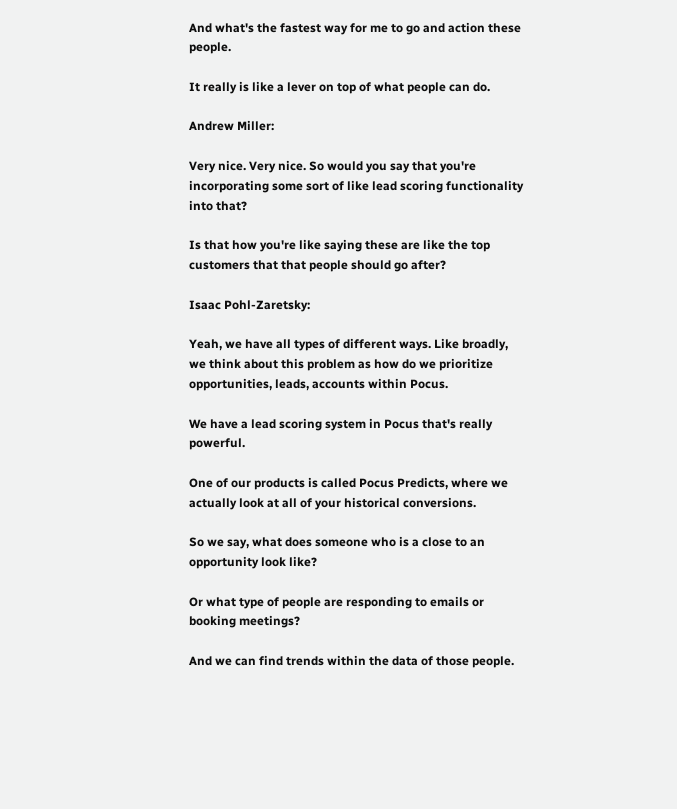And what's the fastest way for me to go and action these people.

It really is like a lever on top of what people can do.

Andrew Miller:

Very nice. Very nice. So would you say that you're incorporating some sort of like lead scoring functionality into that?

Is that how you're like saying these are like the top customers that that people should go after?

Isaac Pohl-Zaretsky:

Yeah, we have all types of different ways. Like broadly, we think about this problem as how do we prioritize opportunities, leads, accounts within Pocus.

We have a lead scoring system in Pocus that's really powerful.

One of our products is called Pocus Predicts, where we actually look at all of your historical conversions.

So we say, what does someone who is a close to an opportunity look like?

Or what type of people are responding to emails or booking meetings?

And we can find trends within the data of those people.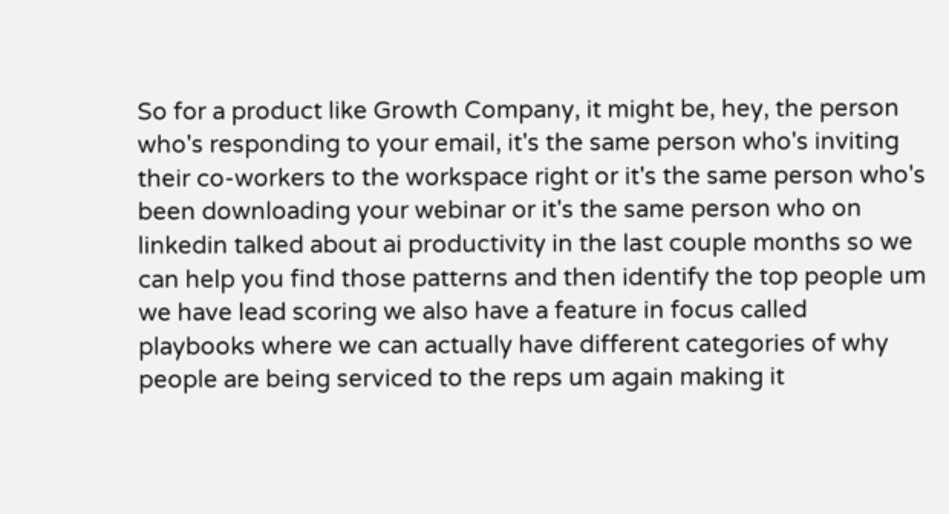So for a product like Growth Company, it might be, hey, the person who's responding to your email, it's the same person who's inviting their co-workers to the workspace right or it's the same person who's been downloading your webinar or it's the same person who on linkedin talked about ai productivity in the last couple months so we can help you find those patterns and then identify the top people um we have lead scoring we also have a feature in focus called playbooks where we can actually have different categories of why people are being serviced to the reps um again making it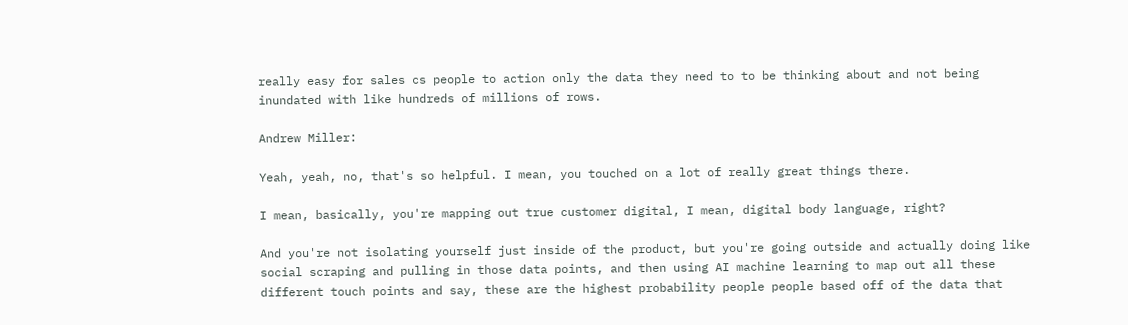really easy for sales cs people to action only the data they need to to be thinking about and not being inundated with like hundreds of millions of rows.

Andrew Miller:

Yeah, yeah, no, that's so helpful. I mean, you touched on a lot of really great things there.

I mean, basically, you're mapping out true customer digital, I mean, digital body language, right?

And you're not isolating yourself just inside of the product, but you're going outside and actually doing like social scraping and pulling in those data points, and then using AI machine learning to map out all these different touch points and say, these are the highest probability people people based off of the data that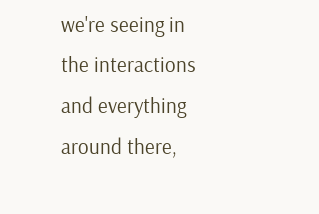we're seeing in the interactions and everything around there,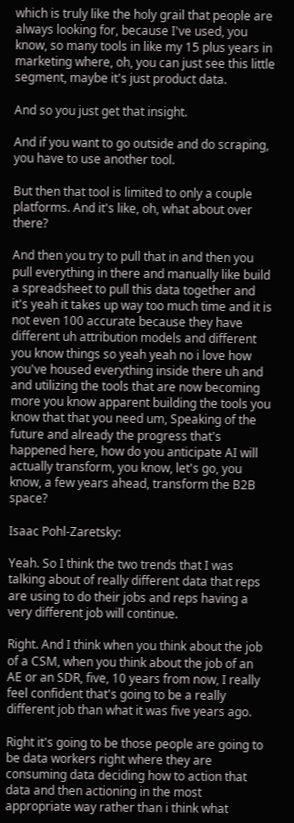which is truly like the holy grail that people are always looking for, because I've used, you know, so many tools in like my 15 plus years in marketing where, oh, you can just see this little segment, maybe it's just product data.

And so you just get that insight.

And if you want to go outside and do scraping, you have to use another tool.

But then that tool is limited to only a couple platforms. And it's like, oh, what about over there?

And then you try to pull that in and then you pull everything in there and manually like build a spreadsheet to pull this data together and it's yeah it takes up way too much time and it is not even 100 accurate because they have different uh attribution models and different you know things so yeah yeah no i love how you've housed everything inside there uh and and utilizing the tools that are now becoming more you know apparent building the tools you know that that you need um, Speaking of the future and already the progress that's happened here, how do you anticipate AI will actually transform, you know, let's go, you know, a few years ahead, transform the B2B space?

Isaac Pohl-Zaretsky:

Yeah. So I think the two trends that I was talking about of really different data that reps are using to do their jobs and reps having a very different job will continue.

Right. And I think when you think about the job of a CSM, when you think about the job of an AE or an SDR, five, 10 years from now, I really feel confident that's going to be a really different job than what it was five years ago.

Right it's going to be those people are going to be data workers right where they are consuming data deciding how to action that data and then actioning in the most appropriate way rather than i think what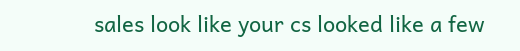sales look like your cs looked like a few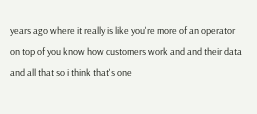years ago where it really is like you're more of an operator on top of you know how customers work and and their data and all that so i think that's one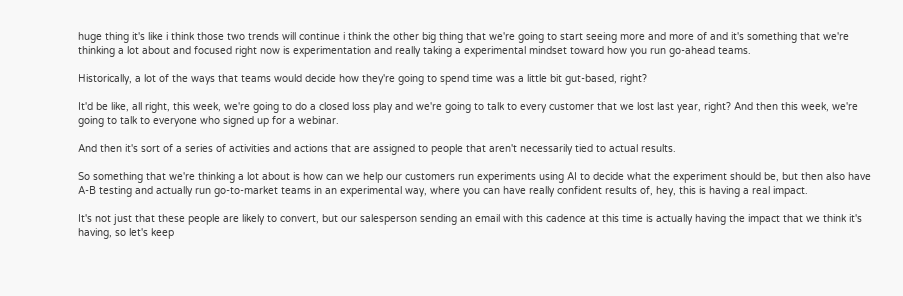huge thing it's like i think those two trends will continue i think the other big thing that we're going to start seeing more and more of and it's something that we're thinking a lot about and focused right now is experimentation and really taking a experimental mindset toward how you run go-ahead teams.

Historically, a lot of the ways that teams would decide how they're going to spend time was a little bit gut-based, right?

It'd be like, all right, this week, we're going to do a closed loss play and we're going to talk to every customer that we lost last year, right? And then this week, we're going to talk to everyone who signed up for a webinar.

And then it's sort of a series of activities and actions that are assigned to people that aren't necessarily tied to actual results.

So something that we're thinking a lot about is how can we help our customers run experiments using AI to decide what the experiment should be, but then also have A-B testing and actually run go-to-market teams in an experimental way, where you can have really confident results of, hey, this is having a real impact.

It's not just that these people are likely to convert, but our salesperson sending an email with this cadence at this time is actually having the impact that we think it's having, so let's keep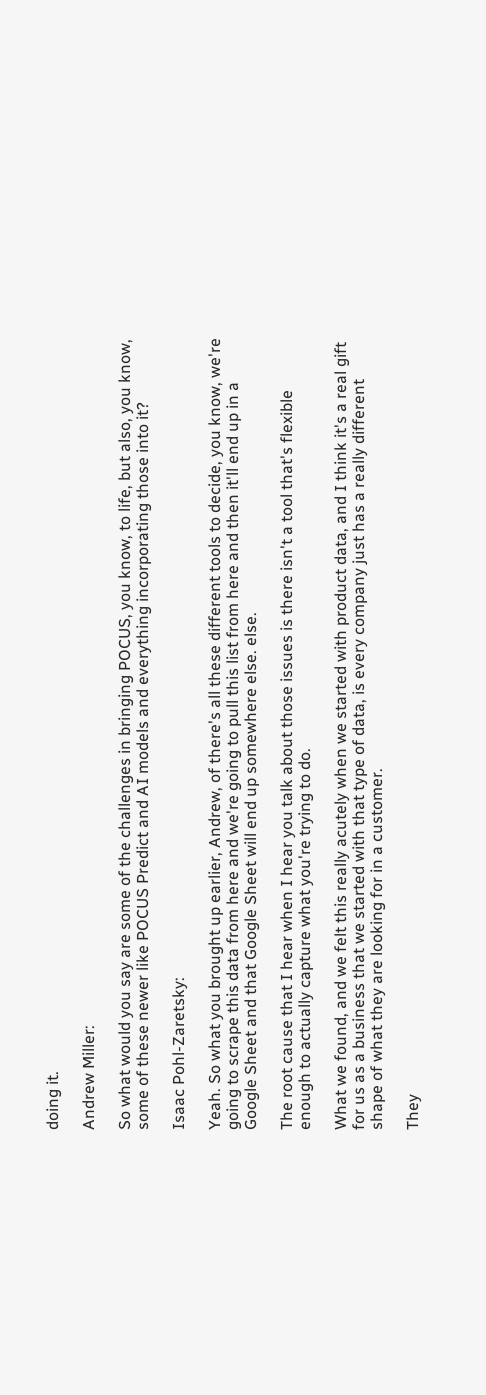doing it.

Andrew Miller:

So what would you say are some of the challenges in bringing POCUS, you know, to life, but also, you know, some of these newer like POCUS Predict and AI models and everything incorporating those into it?

Isaac Pohl-Zaretsky:

Yeah. So what you brought up earlier, Andrew, of there's all these different tools to decide, you know, we're going to scrape this data from here and we're going to pull this list from here and then it'll end up in a Google Sheet and that Google Sheet will end up somewhere else. else.

The root cause that I hear when I hear you talk about those issues is there isn't a tool that's flexible enough to actually capture what you're trying to do.

What we found, and we felt this really acutely when we started with product data, and I think it's a real gift for us as a business that we started with that type of data, is every company just has a really different shape of what they are looking for in a customer.

They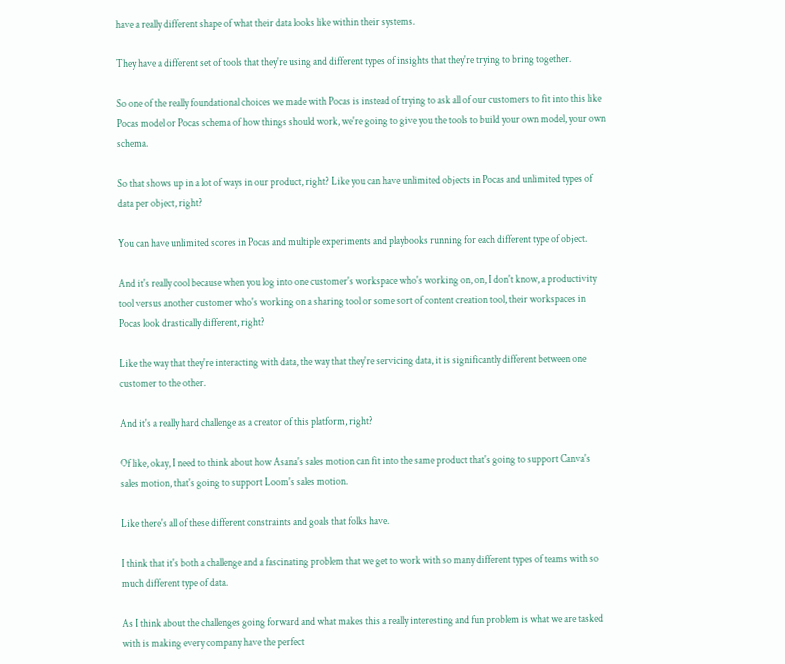have a really different shape of what their data looks like within their systems.

They have a different set of tools that they're using and different types of insights that they're trying to bring together.

So one of the really foundational choices we made with Pocas is instead of trying to ask all of our customers to fit into this like Pocas model or Pocas schema of how things should work, we're going to give you the tools to build your own model, your own schema.

So that shows up in a lot of ways in our product, right? Like you can have unlimited objects in Pocas and unlimited types of data per object, right?

You can have unlimited scores in Pocas and multiple experiments and playbooks running for each different type of object.

And it's really cool because when you log into one customer's workspace who's working on, on, I don't know, a productivity tool versus another customer who's working on a sharing tool or some sort of content creation tool, their workspaces in Pocas look drastically different, right?

Like the way that they're interacting with data, the way that they're servicing data, it is significantly different between one customer to the other.

And it's a really hard challenge as a creator of this platform, right?

Of like, okay, I need to think about how Asana's sales motion can fit into the same product that's going to support Canva's sales motion, that's going to support Loom's sales motion.

Like there's all of these different constraints and goals that folks have.

I think that it's both a challenge and a fascinating problem that we get to work with so many different types of teams with so much different type of data.

As I think about the challenges going forward and what makes this a really interesting and fun problem is what we are tasked with is making every company have the perfect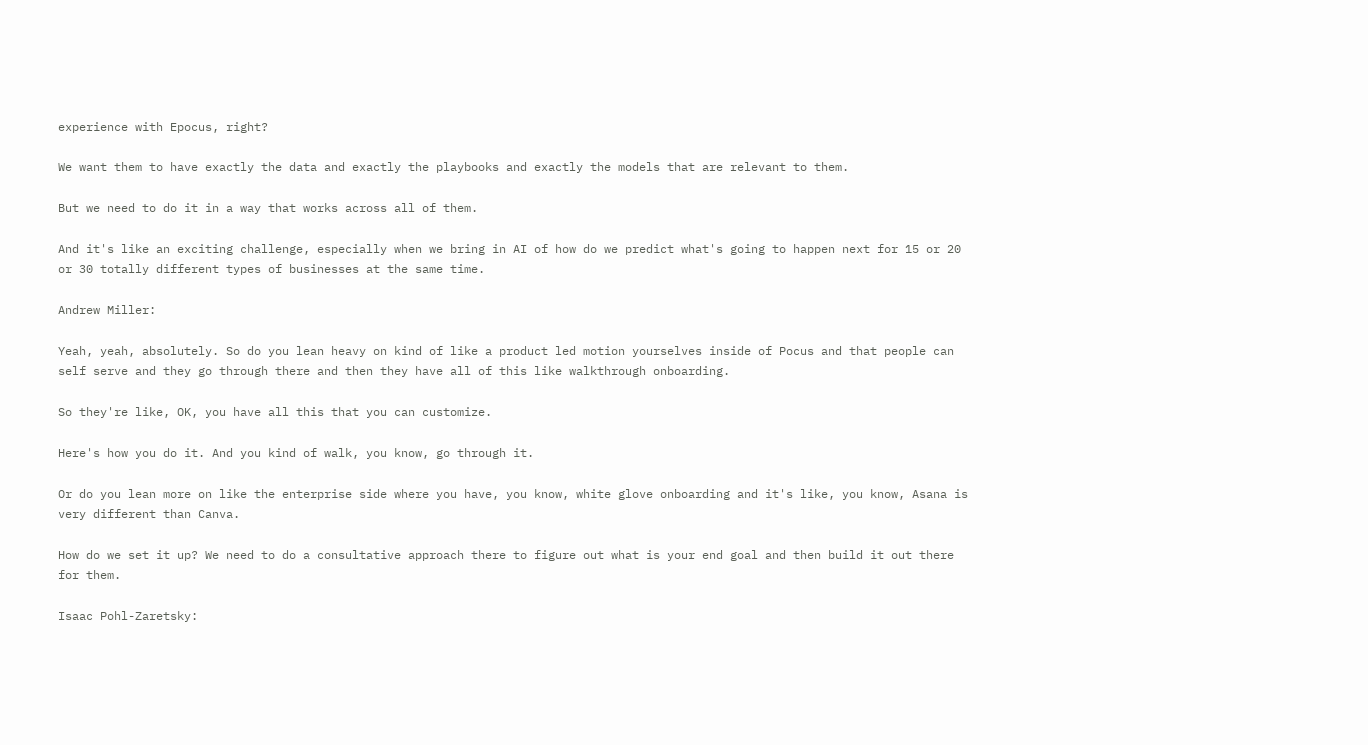experience with Epocus, right?

We want them to have exactly the data and exactly the playbooks and exactly the models that are relevant to them.

But we need to do it in a way that works across all of them.

And it's like an exciting challenge, especially when we bring in AI of how do we predict what's going to happen next for 15 or 20 or 30 totally different types of businesses at the same time.

Andrew Miller:

Yeah, yeah, absolutely. So do you lean heavy on kind of like a product led motion yourselves inside of Pocus and that people can self serve and they go through there and then they have all of this like walkthrough onboarding.

So they're like, OK, you have all this that you can customize.

Here's how you do it. And you kind of walk, you know, go through it.

Or do you lean more on like the enterprise side where you have, you know, white glove onboarding and it's like, you know, Asana is very different than Canva.

How do we set it up? We need to do a consultative approach there to figure out what is your end goal and then build it out there for them.

Isaac Pohl-Zaretsky: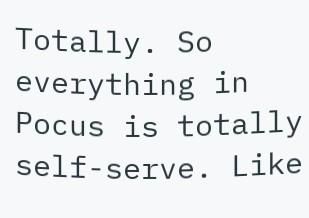Totally. So everything in Pocus is totally self-serve. Like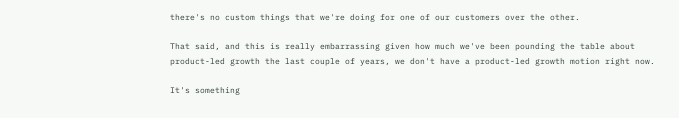there's no custom things that we're doing for one of our customers over the other.

That said, and this is really embarrassing given how much we've been pounding the table about product-led growth the last couple of years, we don't have a product-led growth motion right now.

It's something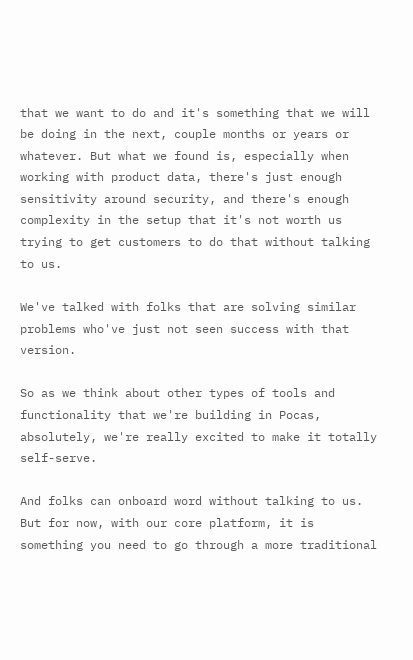that we want to do and it's something that we will be doing in the next, couple months or years or whatever. But what we found is, especially when working with product data, there's just enough sensitivity around security, and there's enough complexity in the setup that it's not worth us trying to get customers to do that without talking to us.

We've talked with folks that are solving similar problems who've just not seen success with that version.

So as we think about other types of tools and functionality that we're building in Pocas, absolutely, we're really excited to make it totally self-serve.

And folks can onboard word without talking to us. But for now, with our core platform, it is something you need to go through a more traditional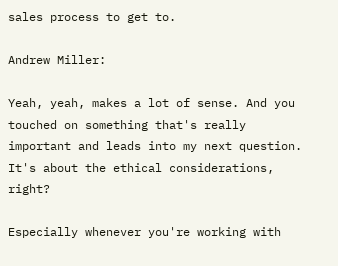sales process to get to.

Andrew Miller:

Yeah, yeah, makes a lot of sense. And you touched on something that's really important and leads into my next question. It's about the ethical considerations, right?

Especially whenever you're working with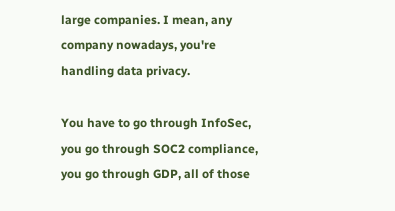large companies. I mean, any company nowadays, you're handling data privacy.

You have to go through InfoSec, you go through SOC2 compliance, you go through GDP, all of those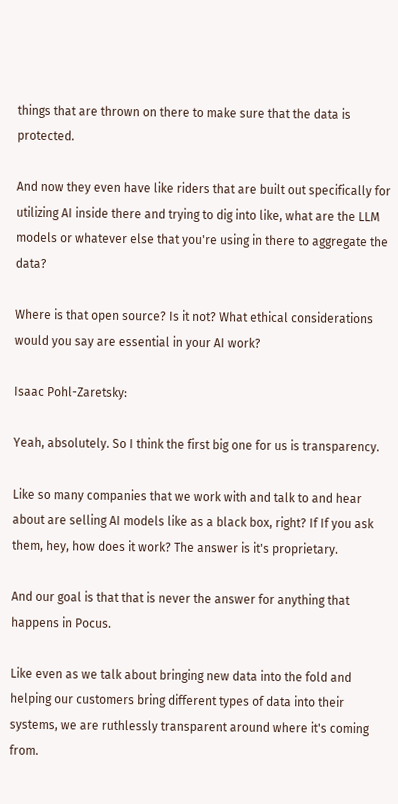things that are thrown on there to make sure that the data is protected.

And now they even have like riders that are built out specifically for utilizing AI inside there and trying to dig into like, what are the LLM models or whatever else that you're using in there to aggregate the data?

Where is that open source? Is it not? What ethical considerations would you say are essential in your AI work?

Isaac Pohl-Zaretsky:

Yeah, absolutely. So I think the first big one for us is transparency.

Like so many companies that we work with and talk to and hear about are selling AI models like as a black box, right? If If you ask them, hey, how does it work? The answer is it's proprietary.

And our goal is that that is never the answer for anything that happens in Pocus.

Like even as we talk about bringing new data into the fold and helping our customers bring different types of data into their systems, we are ruthlessly transparent around where it's coming from.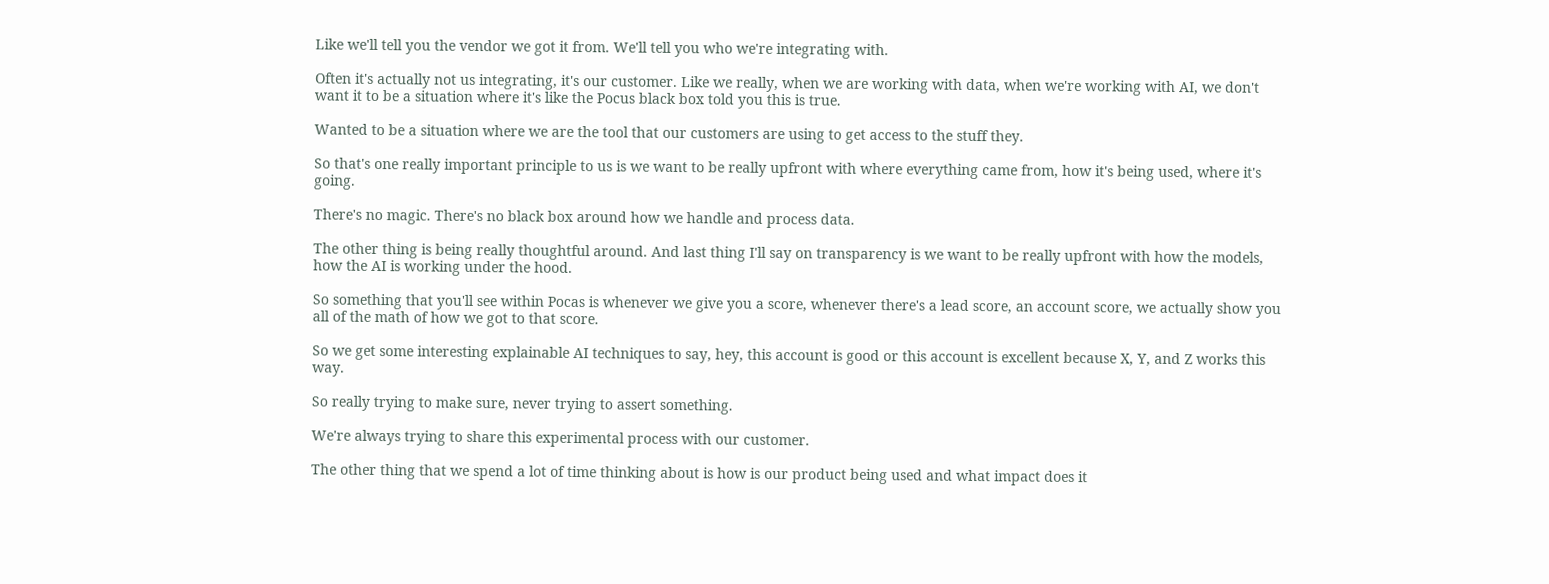Like we'll tell you the vendor we got it from. We'll tell you who we're integrating with.

Often it's actually not us integrating, it's our customer. Like we really, when we are working with data, when we're working with AI, we don't want it to be a situation where it's like the Pocus black box told you this is true.

Wanted to be a situation where we are the tool that our customers are using to get access to the stuff they.

So that's one really important principle to us is we want to be really upfront with where everything came from, how it's being used, where it's going.

There's no magic. There's no black box around how we handle and process data.

The other thing is being really thoughtful around. And last thing I'll say on transparency is we want to be really upfront with how the models, how the AI is working under the hood.

So something that you'll see within Pocas is whenever we give you a score, whenever there's a lead score, an account score, we actually show you all of the math of how we got to that score.

So we get some interesting explainable AI techniques to say, hey, this account is good or this account is excellent because X, Y, and Z works this way.

So really trying to make sure, never trying to assert something.

We're always trying to share this experimental process with our customer.

The other thing that we spend a lot of time thinking about is how is our product being used and what impact does it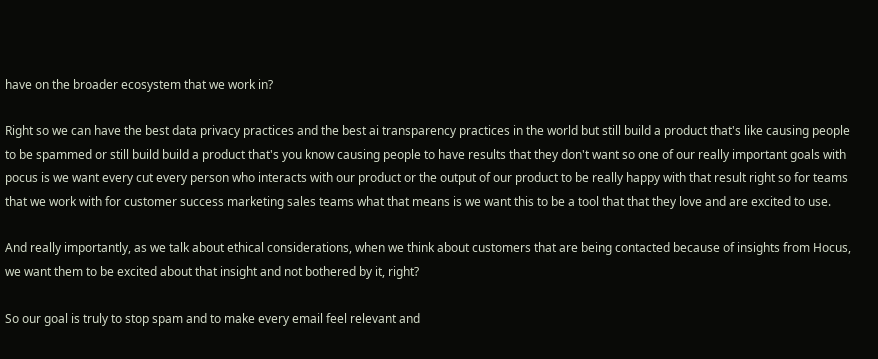have on the broader ecosystem that we work in?

Right so we can have the best data privacy practices and the best ai transparency practices in the world but still build a product that's like causing people to be spammed or still build build a product that's you know causing people to have results that they don't want so one of our really important goals with pocus is we want every cut every person who interacts with our product or the output of our product to be really happy with that result right so for teams that we work with for customer success marketing sales teams what that means is we want this to be a tool that that they love and are excited to use.

And really importantly, as we talk about ethical considerations, when we think about customers that are being contacted because of insights from Hocus, we want them to be excited about that insight and not bothered by it, right?

So our goal is truly to stop spam and to make every email feel relevant and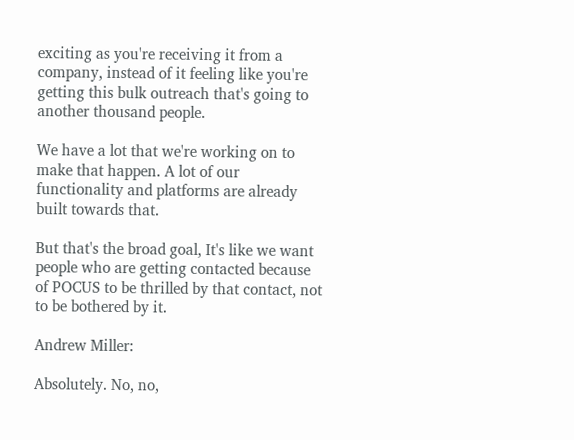exciting as you're receiving it from a company, instead of it feeling like you're getting this bulk outreach that's going to another thousand people.

We have a lot that we're working on to make that happen. A lot of our functionality and platforms are already built towards that.

But that's the broad goal, It's like we want people who are getting contacted because of POCUS to be thrilled by that contact, not to be bothered by it.

Andrew Miller:

Absolutely. No, no,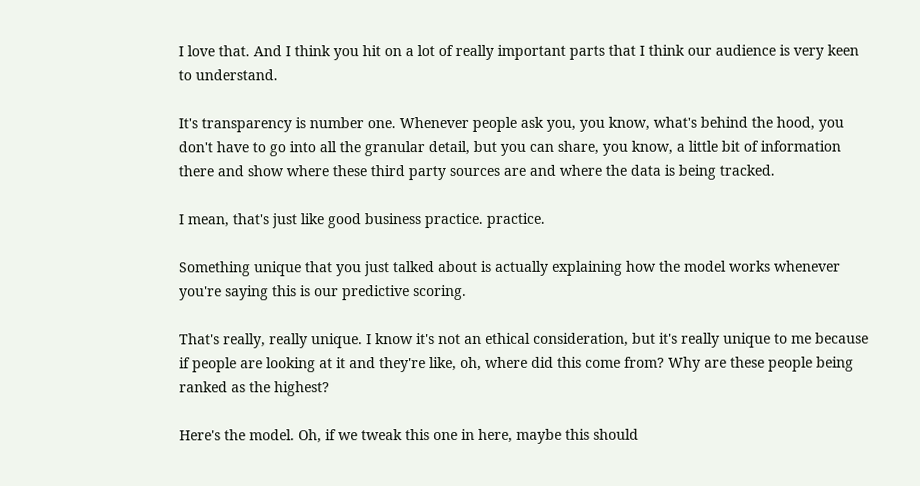I love that. And I think you hit on a lot of really important parts that I think our audience is very keen to understand.

It's transparency is number one. Whenever people ask you, you know, what's behind the hood, you don't have to go into all the granular detail, but you can share, you know, a little bit of information there and show where these third party sources are and where the data is being tracked.

I mean, that's just like good business practice. practice.

Something unique that you just talked about is actually explaining how the model works whenever you're saying this is our predictive scoring.

That's really, really unique. I know it's not an ethical consideration, but it's really unique to me because if people are looking at it and they're like, oh, where did this come from? Why are these people being ranked as the highest?

Here's the model. Oh, if we tweak this one in here, maybe this should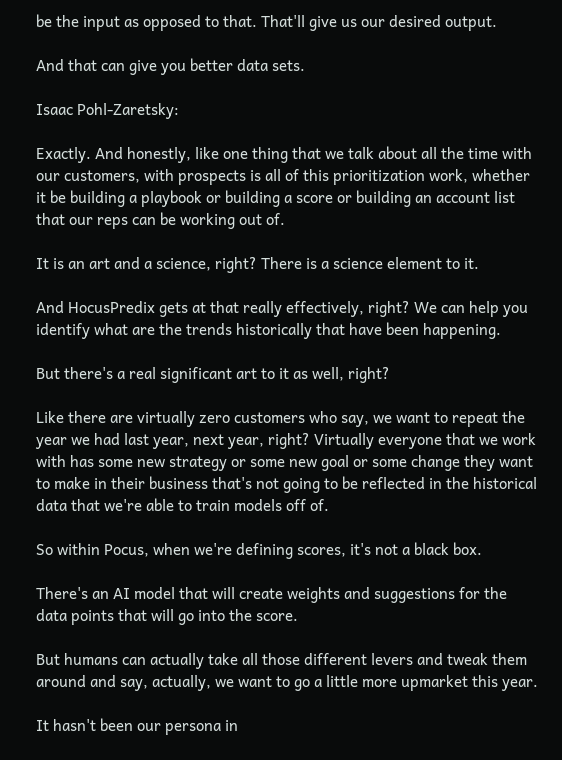be the input as opposed to that. That'll give us our desired output.

And that can give you better data sets.

Isaac Pohl-Zaretsky:

Exactly. And honestly, like one thing that we talk about all the time with our customers, with prospects is all of this prioritization work, whether it be building a playbook or building a score or building an account list that our reps can be working out of.

It is an art and a science, right? There is a science element to it.

And HocusPredix gets at that really effectively, right? We can help you identify what are the trends historically that have been happening.

But there's a real significant art to it as well, right?

Like there are virtually zero customers who say, we want to repeat the year we had last year, next year, right? Virtually everyone that we work with has some new strategy or some new goal or some change they want to make in their business that's not going to be reflected in the historical data that we're able to train models off of.

So within Pocus, when we're defining scores, it's not a black box.

There's an AI model that will create weights and suggestions for the data points that will go into the score.

But humans can actually take all those different levers and tweak them around and say, actually, we want to go a little more upmarket this year.

It hasn't been our persona in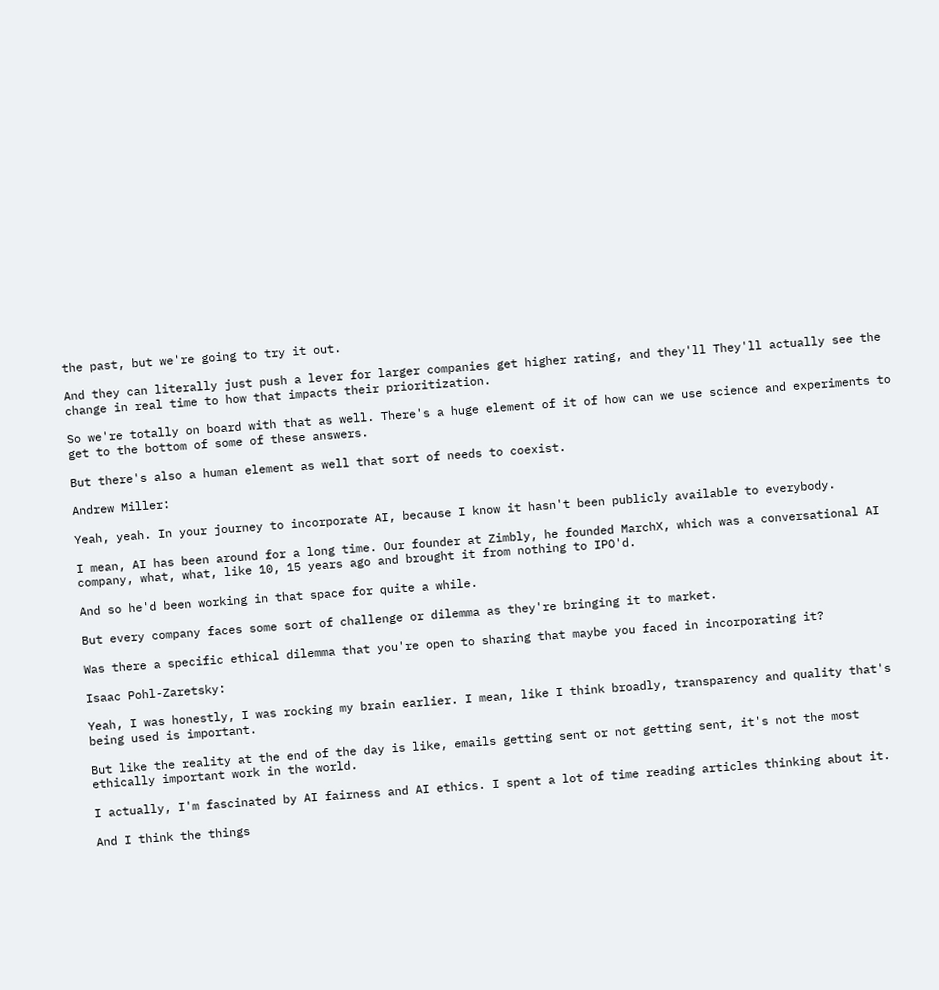the past, but we're going to try it out.

And they can literally just push a lever for larger companies get higher rating, and they'll They'll actually see the change in real time to how that impacts their prioritization.

So we're totally on board with that as well. There's a huge element of it of how can we use science and experiments to get to the bottom of some of these answers.

But there's also a human element as well that sort of needs to coexist.

Andrew Miller:

Yeah, yeah. In your journey to incorporate AI, because I know it hasn't been publicly available to everybody.

I mean, AI has been around for a long time. Our founder at Zimbly, he founded MarchX, which was a conversational AI company, what, what, like 10, 15 years ago and brought it from nothing to IPO'd.

And so he'd been working in that space for quite a while.

But every company faces some sort of challenge or dilemma as they're bringing it to market.

Was there a specific ethical dilemma that you're open to sharing that maybe you faced in incorporating it?

Isaac Pohl-Zaretsky:

Yeah, I was honestly, I was rocking my brain earlier. I mean, like I think broadly, transparency and quality that's being used is important.

But like the reality at the end of the day is like, emails getting sent or not getting sent, it's not the most ethically important work in the world.

I actually, I'm fascinated by AI fairness and AI ethics. I spent a lot of time reading articles thinking about it.

And I think the things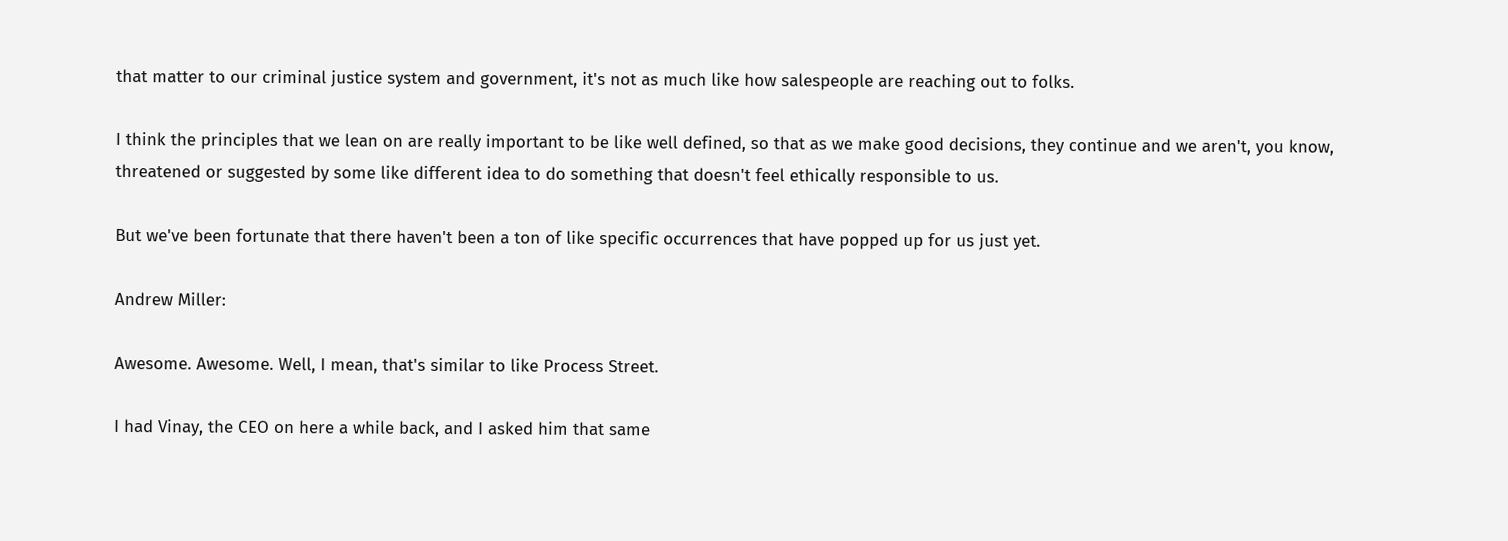that matter to our criminal justice system and government, it's not as much like how salespeople are reaching out to folks.

I think the principles that we lean on are really important to be like well defined, so that as we make good decisions, they continue and we aren't, you know, threatened or suggested by some like different idea to do something that doesn't feel ethically responsible to us.

But we've been fortunate that there haven't been a ton of like specific occurrences that have popped up for us just yet.

Andrew Miller:

Awesome. Awesome. Well, I mean, that's similar to like Process Street.

I had Vinay, the CEO on here a while back, and I asked him that same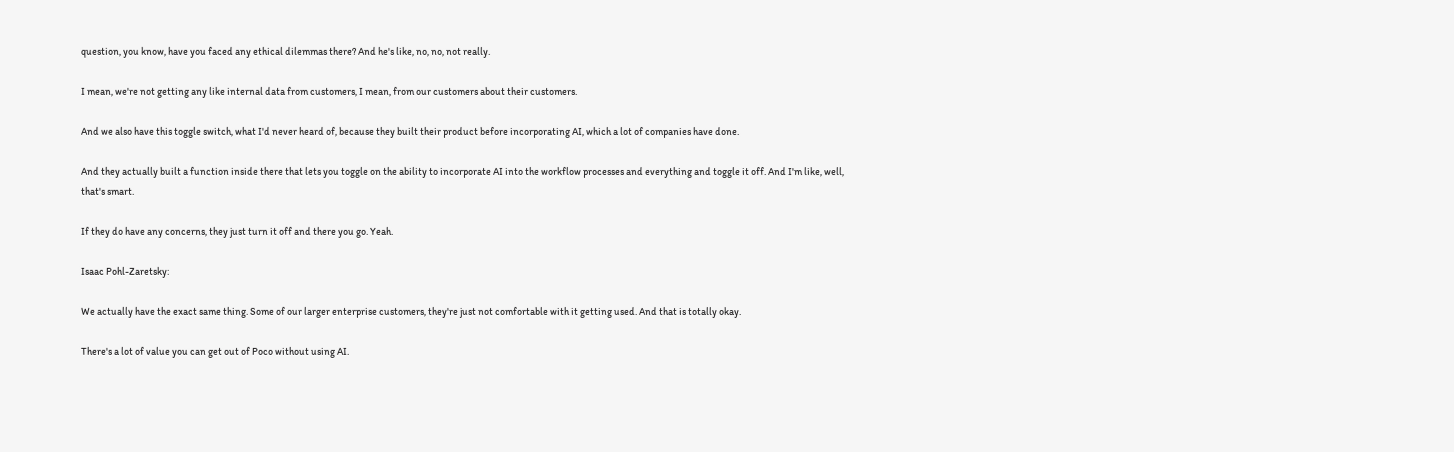question, you know, have you faced any ethical dilemmas there? And he's like, no, no, not really.

I mean, we're not getting any like internal data from customers, I mean, from our customers about their customers.

And we also have this toggle switch, what I'd never heard of, because they built their product before incorporating AI, which a lot of companies have done.

And they actually built a function inside there that lets you toggle on the ability to incorporate AI into the workflow processes and everything and toggle it off. And I'm like, well, that's smart.

If they do have any concerns, they just turn it off and there you go. Yeah.

Isaac Pohl-Zaretsky:

We actually have the exact same thing. Some of our larger enterprise customers, they're just not comfortable with it getting used. And that is totally okay.

There's a lot of value you can get out of Poco without using AI.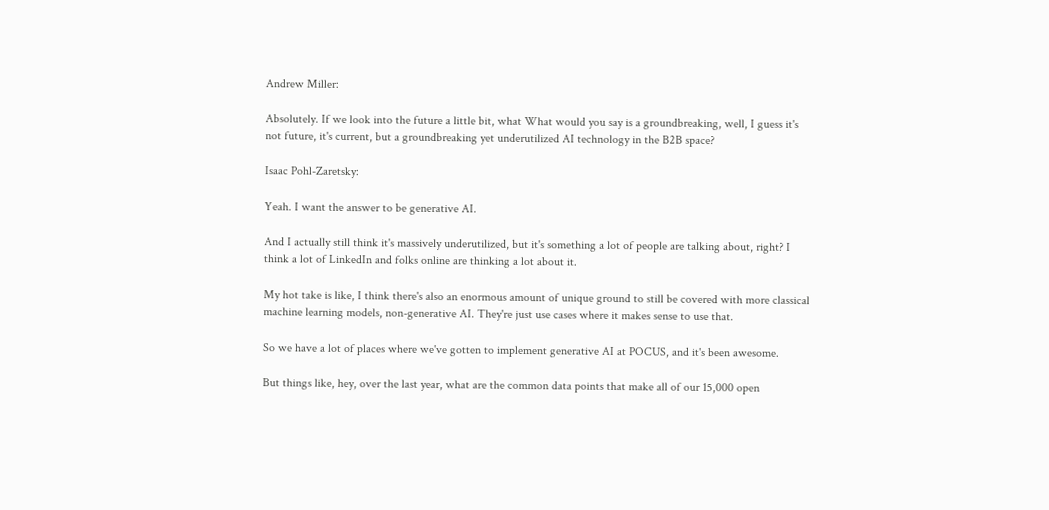Andrew Miller:

Absolutely. If we look into the future a little bit, what What would you say is a groundbreaking, well, I guess it's not future, it's current, but a groundbreaking yet underutilized AI technology in the B2B space?

Isaac Pohl-Zaretsky:

Yeah. I want the answer to be generative AI.

And I actually still think it's massively underutilized, but it's something a lot of people are talking about, right? I think a lot of LinkedIn and folks online are thinking a lot about it.

My hot take is like, I think there's also an enormous amount of unique ground to still be covered with more classical machine learning models, non-generative AI. They're just use cases where it makes sense to use that.

So we have a lot of places where we've gotten to implement generative AI at POCUS, and it's been awesome.

But things like, hey, over the last year, what are the common data points that make all of our 15,000 open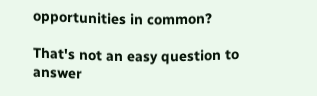opportunities in common?

That's not an easy question to answer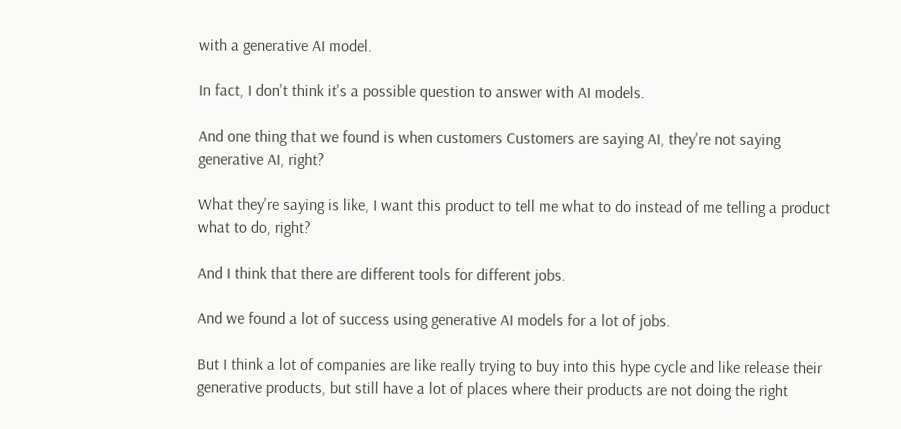with a generative AI model.

In fact, I don't think it's a possible question to answer with AI models.

And one thing that we found is when customers Customers are saying AI, they're not saying generative AI, right?

What they're saying is like, I want this product to tell me what to do instead of me telling a product what to do, right?

And I think that there are different tools for different jobs.

And we found a lot of success using generative AI models for a lot of jobs.

But I think a lot of companies are like really trying to buy into this hype cycle and like release their generative products, but still have a lot of places where their products are not doing the right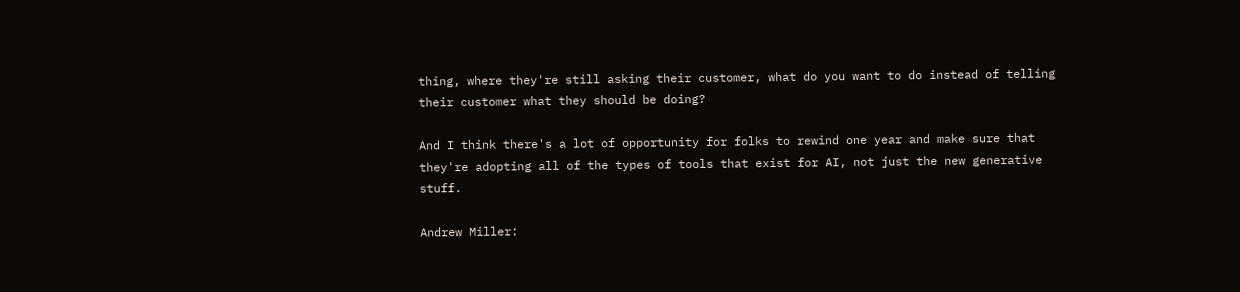thing, where they're still asking their customer, what do you want to do instead of telling their customer what they should be doing?

And I think there's a lot of opportunity for folks to rewind one year and make sure that they're adopting all of the types of tools that exist for AI, not just the new generative stuff.

Andrew Miller: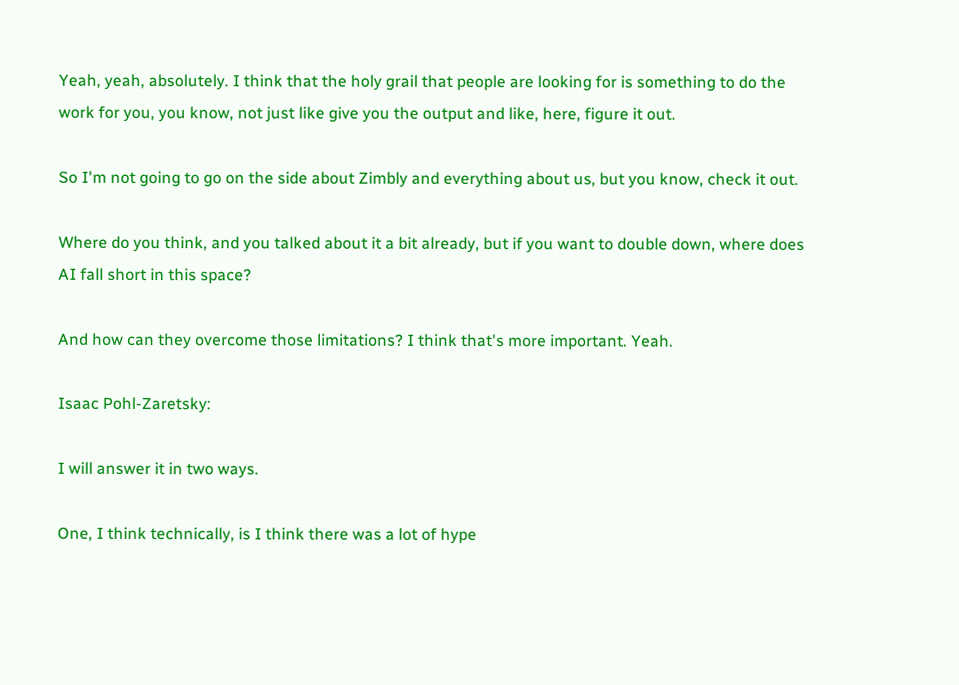Yeah, yeah, absolutely. I think that the holy grail that people are looking for is something to do the work for you, you know, not just like give you the output and like, here, figure it out.

So I'm not going to go on the side about Zimbly and everything about us, but you know, check it out.

Where do you think, and you talked about it a bit already, but if you want to double down, where does AI fall short in this space?

And how can they overcome those limitations? I think that's more important. Yeah.

Isaac Pohl-Zaretsky:

I will answer it in two ways.

One, I think technically, is I think there was a lot of hype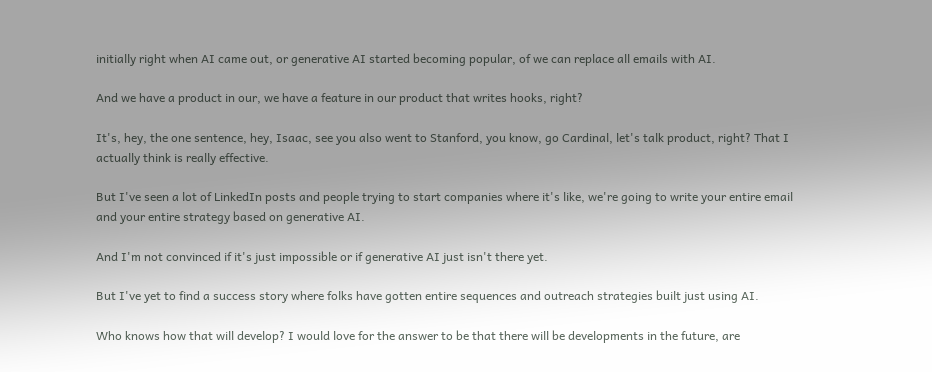initially right when AI came out, or generative AI started becoming popular, of we can replace all emails with AI.

And we have a product in our, we have a feature in our product that writes hooks, right?

It's, hey, the one sentence, hey, Isaac, see you also went to Stanford, you know, go Cardinal, let's talk product, right? That I actually think is really effective.

But I've seen a lot of LinkedIn posts and people trying to start companies where it's like, we're going to write your entire email and your entire strategy based on generative AI.

And I'm not convinced if it's just impossible or if generative AI just isn't there yet.

But I've yet to find a success story where folks have gotten entire sequences and outreach strategies built just using AI.

Who knows how that will develop? I would love for the answer to be that there will be developments in the future, are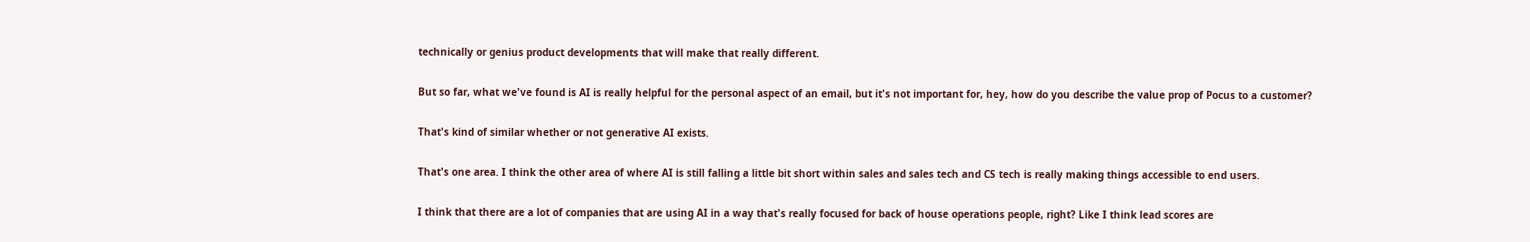technically or genius product developments that will make that really different.

But so far, what we've found is AI is really helpful for the personal aspect of an email, but it's not important for, hey, how do you describe the value prop of Pocus to a customer?

That's kind of similar whether or not generative AI exists.

That's one area. I think the other area of where AI is still falling a little bit short within sales and sales tech and CS tech is really making things accessible to end users.

I think that there are a lot of companies that are using AI in a way that's really focused for back of house operations people, right? Like I think lead scores are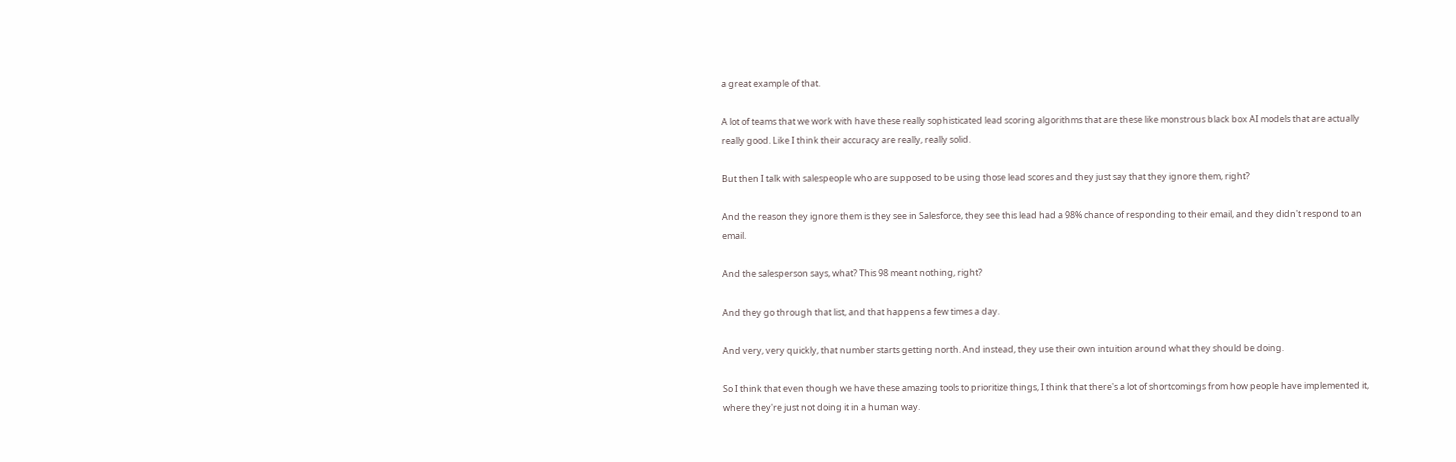a great example of that.

A lot of teams that we work with have these really sophisticated lead scoring algorithms that are these like monstrous black box AI models that are actually really good. Like I think their accuracy are really, really solid.

But then I talk with salespeople who are supposed to be using those lead scores and they just say that they ignore them, right?

And the reason they ignore them is they see in Salesforce, they see this lead had a 98% chance of responding to their email, and they didn't respond to an email.

And the salesperson says, what? This 98 meant nothing, right?

And they go through that list, and that happens a few times a day.

And very, very quickly, that number starts getting north. And instead, they use their own intuition around what they should be doing.

So I think that even though we have these amazing tools to prioritize things, I think that there's a lot of shortcomings from how people have implemented it, where they're just not doing it in a human way.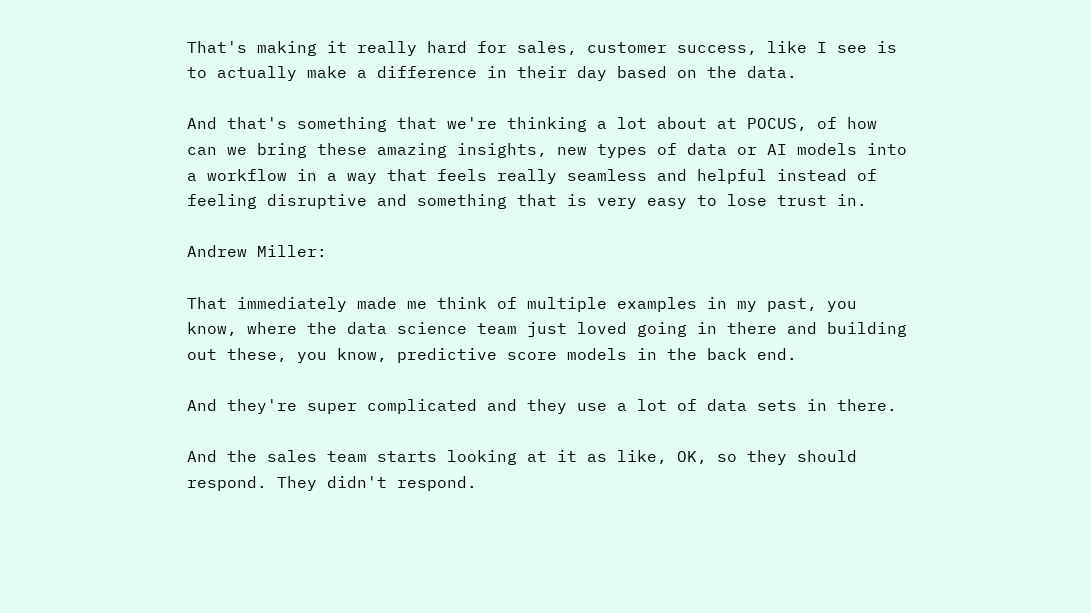That's making it really hard for sales, customer success, like I see is to actually make a difference in their day based on the data.

And that's something that we're thinking a lot about at POCUS, of how can we bring these amazing insights, new types of data or AI models into a workflow in a way that feels really seamless and helpful instead of feeling disruptive and something that is very easy to lose trust in.

Andrew Miller:

That immediately made me think of multiple examples in my past, you know, where the data science team just loved going in there and building out these, you know, predictive score models in the back end.

And they're super complicated and they use a lot of data sets in there.

And the sales team starts looking at it as like, OK, so they should respond. They didn't respond.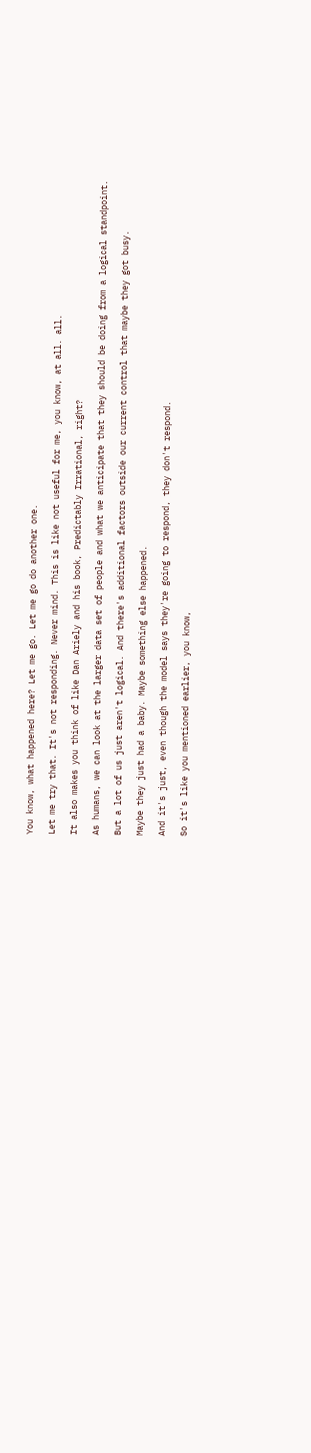You know, what happened here? Let me go. Let me go do another one.

Let me try that. It's not responding. Never mind. This is like not useful for me, you know, at all. all.

It also makes you think of like Dan Ariely and his book, Predictably Irrational, right?

As humans, we can look at the larger data set of people and what we anticipate that they should be doing from a logical standpoint.

But a lot of us just aren't logical. And there's additional factors outside our current control that maybe they got busy.

Maybe they just had a baby. Maybe something else happened.

And it's just, even though the model says they're going to respond, they don't respond.

So it's like you mentioned earlier, you know,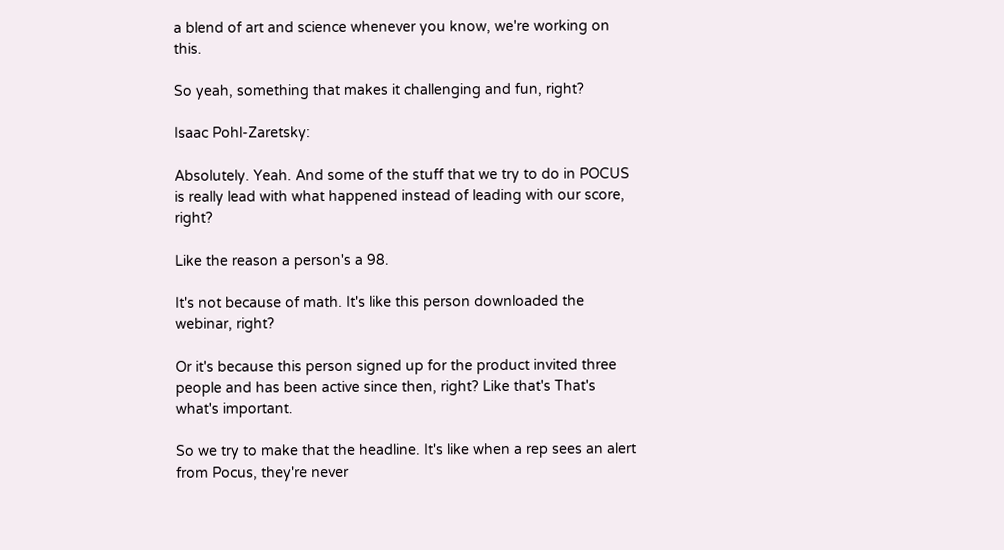a blend of art and science whenever you know, we're working on this.

So yeah, something that makes it challenging and fun, right?

Isaac Pohl-Zaretsky:

Absolutely. Yeah. And some of the stuff that we try to do in POCUS is really lead with what happened instead of leading with our score, right?

Like the reason a person's a 98.

It's not because of math. It's like this person downloaded the webinar, right?

Or it's because this person signed up for the product invited three people and has been active since then, right? Like that's That's what's important.

So we try to make that the headline. It's like when a rep sees an alert from Pocus, they're never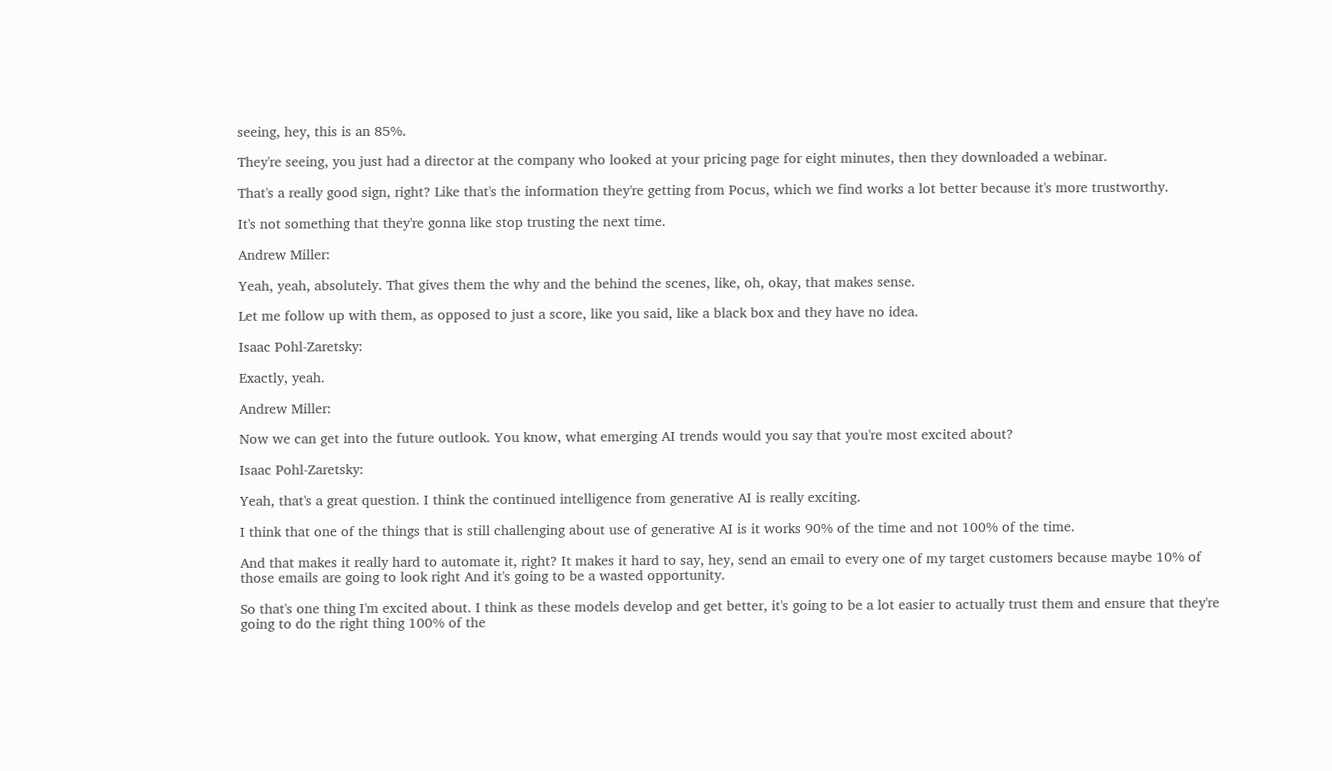seeing, hey, this is an 85%.

They're seeing, you just had a director at the company who looked at your pricing page for eight minutes, then they downloaded a webinar.

That's a really good sign, right? Like that's the information they're getting from Pocus, which we find works a lot better because it's more trustworthy.

It's not something that they're gonna like stop trusting the next time.

Andrew Miller:

Yeah, yeah, absolutely. That gives them the why and the behind the scenes, like, oh, okay, that makes sense.

Let me follow up with them, as opposed to just a score, like you said, like a black box and they have no idea.

Isaac Pohl-Zaretsky:

Exactly, yeah.

Andrew Miller:

Now we can get into the future outlook. You know, what emerging AI trends would you say that you're most excited about?

Isaac Pohl-Zaretsky:

Yeah, that's a great question. I think the continued intelligence from generative AI is really exciting.

I think that one of the things that is still challenging about use of generative AI is it works 90% of the time and not 100% of the time.

And that makes it really hard to automate it, right? It makes it hard to say, hey, send an email to every one of my target customers because maybe 10% of those emails are going to look right And it's going to be a wasted opportunity.

So that's one thing I'm excited about. I think as these models develop and get better, it's going to be a lot easier to actually trust them and ensure that they're going to do the right thing 100% of the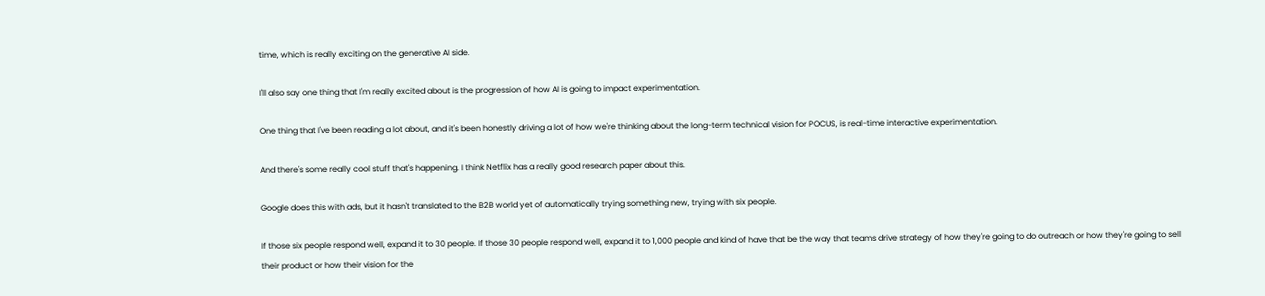time, which is really exciting on the generative AI side.

I'll also say one thing that I'm really excited about is the progression of how AI is going to impact experimentation.

One thing that I've been reading a lot about, and it's been honestly driving a lot of how we're thinking about the long-term technical vision for POCUS, is real-time interactive experimentation.

And there's some really cool stuff that's happening. I think Netflix has a really good research paper about this.

Google does this with ads, but it hasn't translated to the B2B world yet of automatically trying something new, trying with six people.

If those six people respond well, expand it to 30 people. If those 30 people respond well, expand it to 1,000 people and kind of have that be the way that teams drive strategy of how they're going to do outreach or how they're going to sell their product or how their vision for the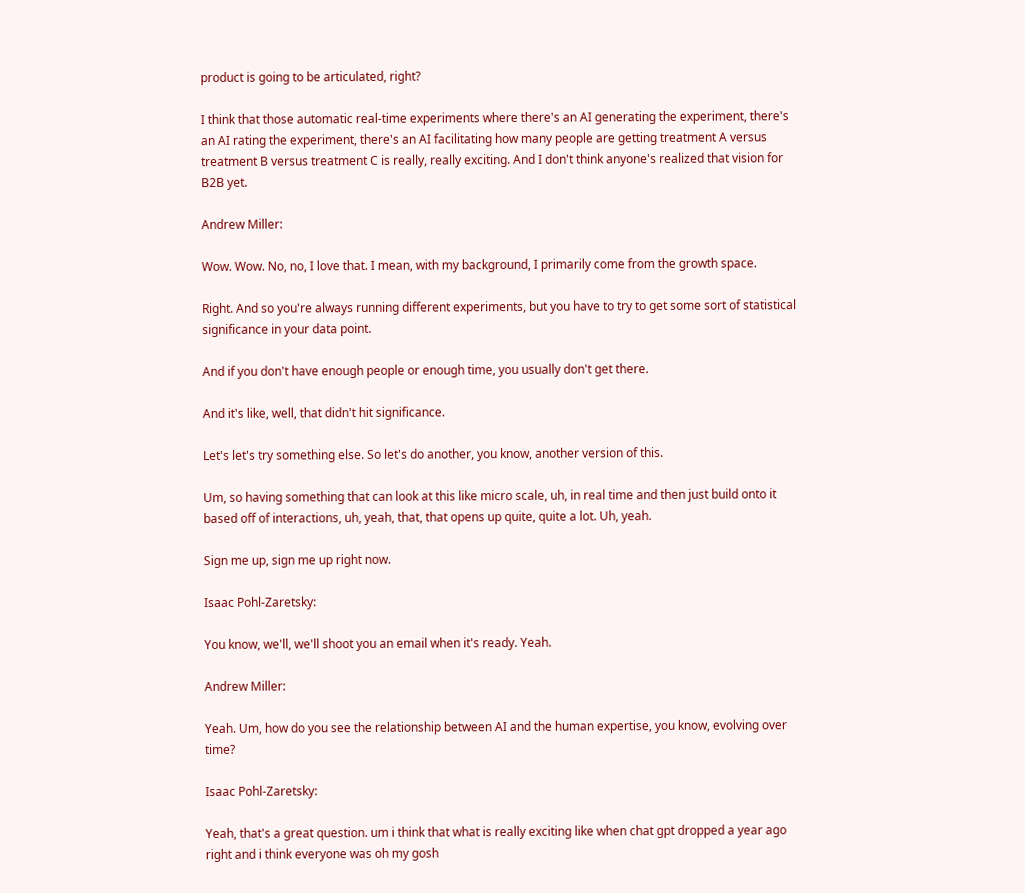product is going to be articulated, right?

I think that those automatic real-time experiments where there's an AI generating the experiment, there's an AI rating the experiment, there's an AI facilitating how many people are getting treatment A versus treatment B versus treatment C is really, really exciting. And I don't think anyone's realized that vision for B2B yet.

Andrew Miller:

Wow. Wow. No, no, I love that. I mean, with my background, I primarily come from the growth space.

Right. And so you're always running different experiments, but you have to try to get some sort of statistical significance in your data point.

And if you don't have enough people or enough time, you usually don't get there.

And it's like, well, that didn't hit significance.

Let's let's try something else. So let's do another, you know, another version of this.

Um, so having something that can look at this like micro scale, uh, in real time and then just build onto it based off of interactions, uh, yeah, that, that opens up quite, quite a lot. Uh, yeah.

Sign me up, sign me up right now.

Isaac Pohl-Zaretsky:

You know, we'll, we'll shoot you an email when it's ready. Yeah.

Andrew Miller:

Yeah. Um, how do you see the relationship between AI and the human expertise, you know, evolving over time?

Isaac Pohl-Zaretsky:

Yeah, that's a great question. um i think that what is really exciting like when chat gpt dropped a year ago right and i think everyone was oh my gosh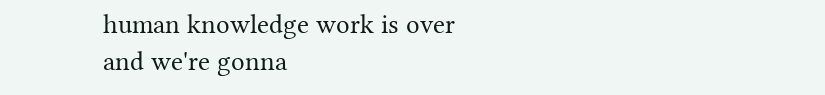human knowledge work is over and we're gonna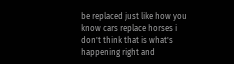be replaced just like how you know cars replace horses i don't think that is what's happening right and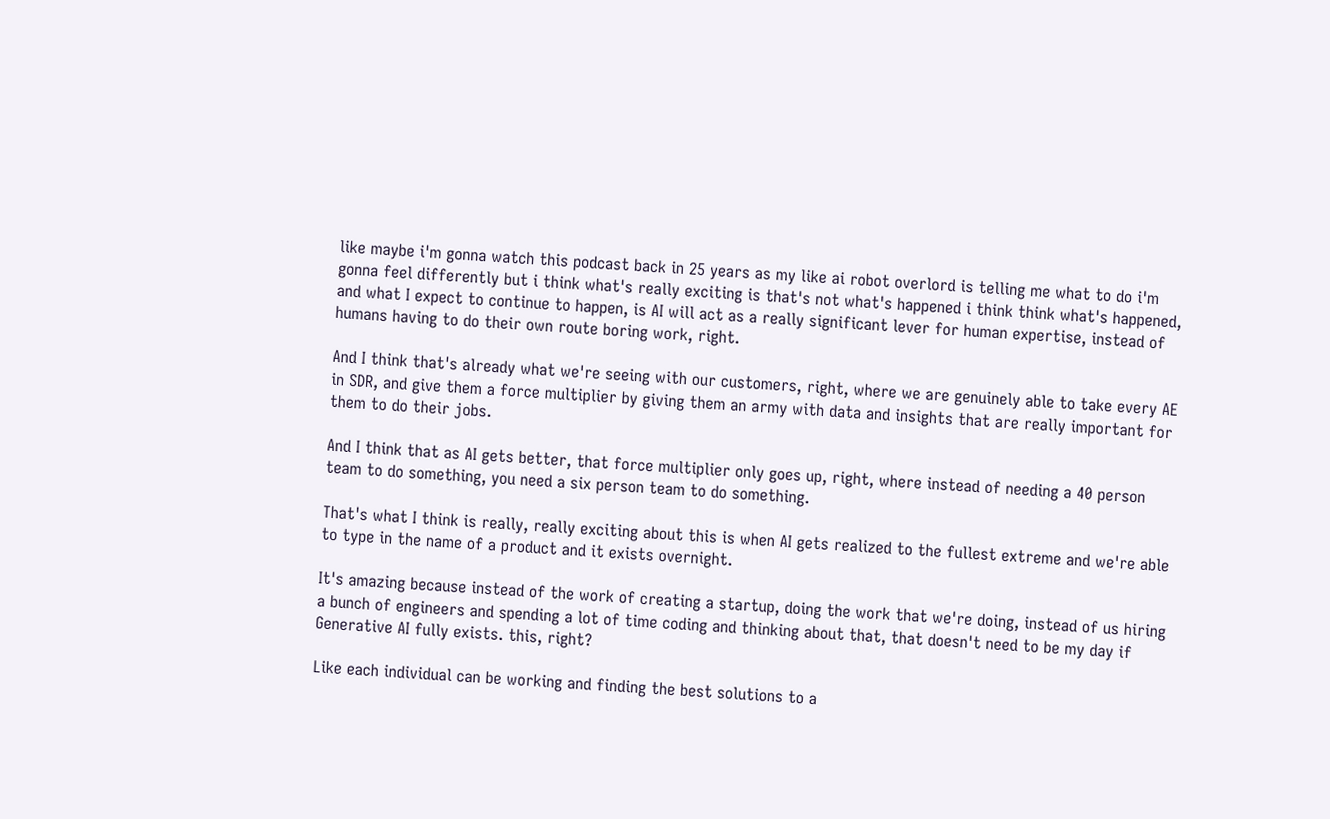like maybe i'm gonna watch this podcast back in 25 years as my like ai robot overlord is telling me what to do i'm gonna feel differently but i think what's really exciting is that's not what's happened i think think what's happened, and what I expect to continue to happen, is AI will act as a really significant lever for human expertise, instead of humans having to do their own route boring work, right.

And I think that's already what we're seeing with our customers, right, where we are genuinely able to take every AE in SDR, and give them a force multiplier by giving them an army with data and insights that are really important for them to do their jobs.

And I think that as AI gets better, that force multiplier only goes up, right, where instead of needing a 40 person team to do something, you need a six person team to do something.

That's what I think is really, really exciting about this is when AI gets realized to the fullest extreme and we're able to type in the name of a product and it exists overnight.

It's amazing because instead of the work of creating a startup, doing the work that we're doing, instead of us hiring a bunch of engineers and spending a lot of time coding and thinking about that, that doesn't need to be my day if Generative AI fully exists. this, right?

Like each individual can be working and finding the best solutions to a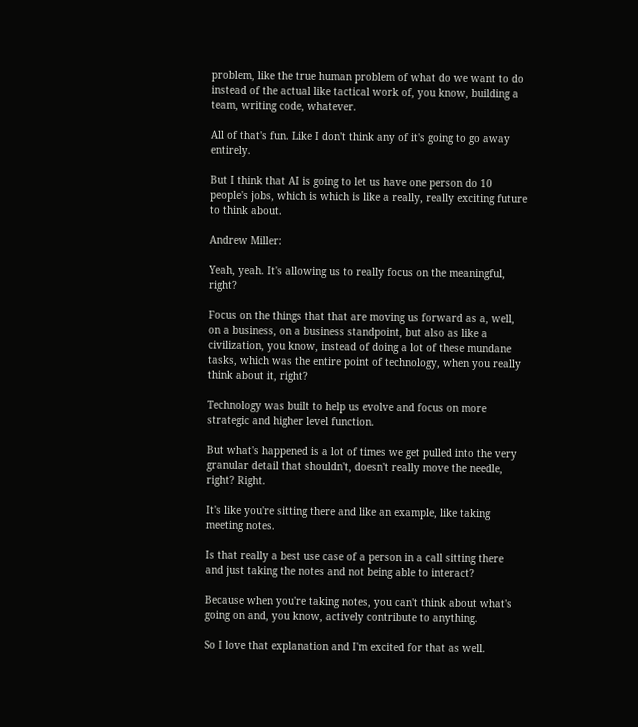problem, like the true human problem of what do we want to do instead of the actual like tactical work of, you know, building a team, writing code, whatever.

All of that's fun. Like I don't think any of it's going to go away entirely.

But I think that AI is going to let us have one person do 10 people's jobs, which is which is like a really, really exciting future to think about.

Andrew Miller:

Yeah, yeah. It's allowing us to really focus on the meaningful, right?

Focus on the things that that are moving us forward as a, well, on a business, on a business standpoint, but also as like a civilization, you know, instead of doing a lot of these mundane tasks, which was the entire point of technology, when you really think about it, right?

Technology was built to help us evolve and focus on more strategic and higher level function.

But what's happened is a lot of times we get pulled into the very granular detail that shouldn't, doesn't really move the needle, right? Right.

It's like you're sitting there and like an example, like taking meeting notes.

Is that really a best use case of a person in a call sitting there and just taking the notes and not being able to interact?

Because when you're taking notes, you can't think about what's going on and, you know, actively contribute to anything.

So I love that explanation and I'm excited for that as well.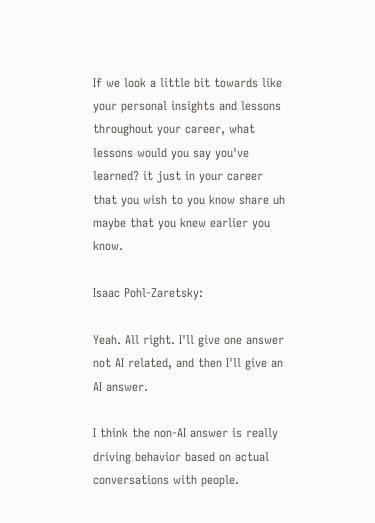If we look a little bit towards like your personal insights and lessons throughout your career, what lessons would you say you've learned? it just in your career that you wish to you know share uh maybe that you knew earlier you know.

Isaac Pohl-Zaretsky:

Yeah. All right. I'll give one answer not AI related, and then I'll give an AI answer.

I think the non-AI answer is really driving behavior based on actual conversations with people.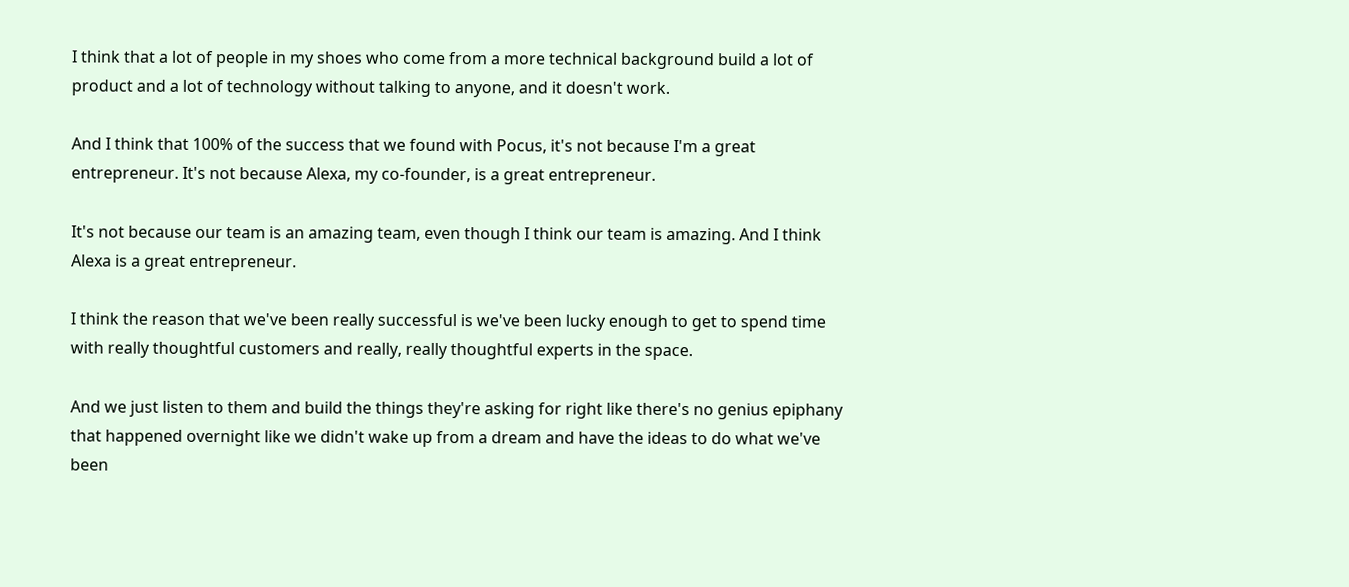I think that a lot of people in my shoes who come from a more technical background build a lot of product and a lot of technology without talking to anyone, and it doesn't work.

And I think that 100% of the success that we found with Pocus, it's not because I'm a great entrepreneur. It's not because Alexa, my co-founder, is a great entrepreneur.

It's not because our team is an amazing team, even though I think our team is amazing. And I think Alexa is a great entrepreneur.

I think the reason that we've been really successful is we've been lucky enough to get to spend time with really thoughtful customers and really, really thoughtful experts in the space.

And we just listen to them and build the things they're asking for right like there's no genius epiphany that happened overnight like we didn't wake up from a dream and have the ideas to do what we've been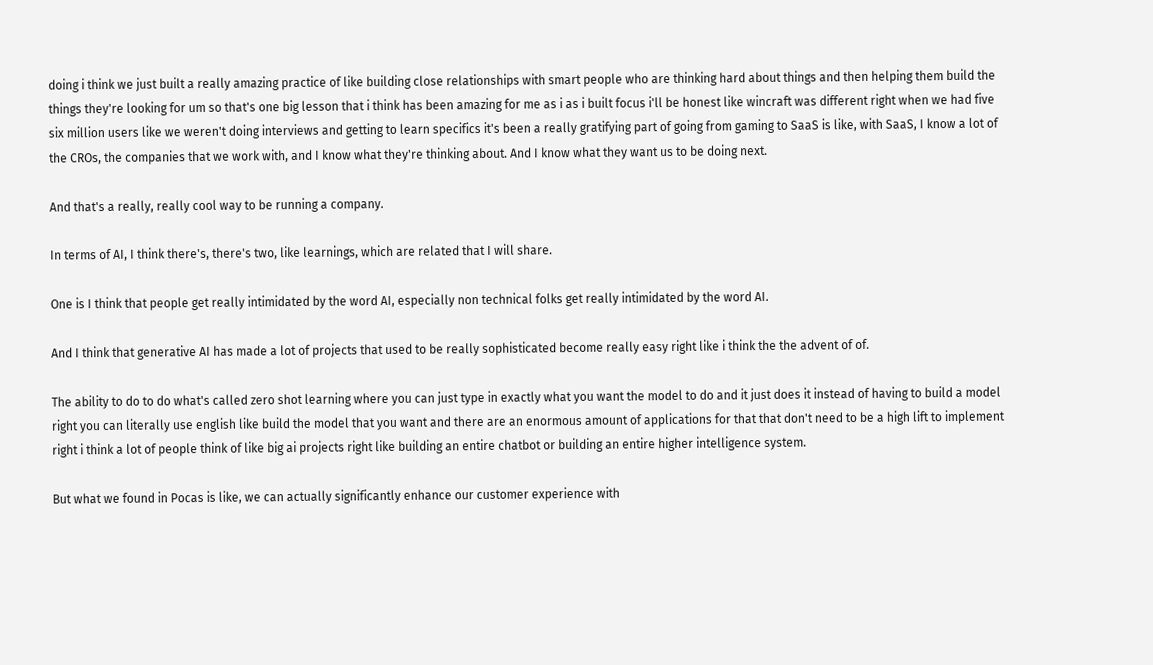doing i think we just built a really amazing practice of like building close relationships with smart people who are thinking hard about things and then helping them build the things they're looking for um so that's one big lesson that i think has been amazing for me as i as i built focus i'll be honest like wincraft was different right when we had five six million users like we weren't doing interviews and getting to learn specifics it's been a really gratifying part of going from gaming to SaaS is like, with SaaS, I know a lot of the CROs, the companies that we work with, and I know what they're thinking about. And I know what they want us to be doing next.

And that's a really, really cool way to be running a company.

In terms of AI, I think there's, there's two, like learnings, which are related that I will share.

One is I think that people get really intimidated by the word AI, especially non technical folks get really intimidated by the word AI.

And I think that generative AI has made a lot of projects that used to be really sophisticated become really easy right like i think the the advent of of.

The ability to do to do what's called zero shot learning where you can just type in exactly what you want the model to do and it just does it instead of having to build a model right you can literally use english like build the model that you want and there are an enormous amount of applications for that that don't need to be a high lift to implement right i think a lot of people think of like big ai projects right like building an entire chatbot or building an entire higher intelligence system.

But what we found in Pocas is like, we can actually significantly enhance our customer experience with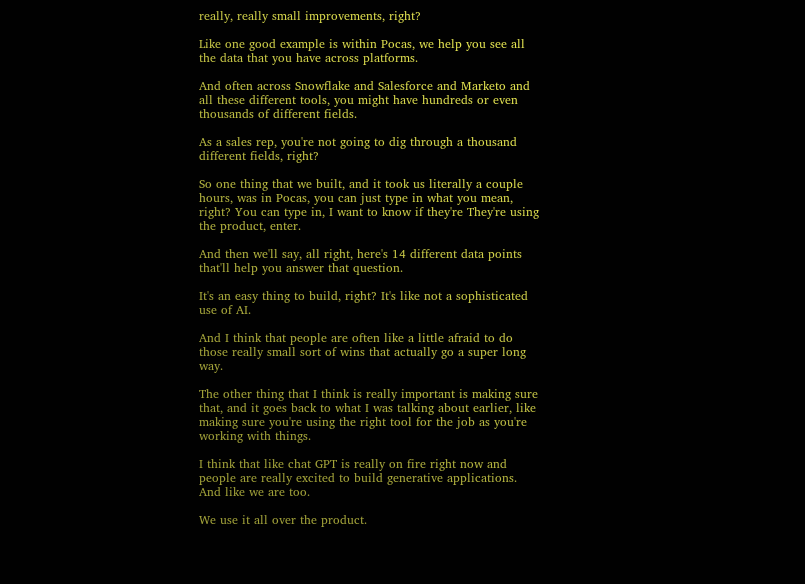really, really small improvements, right?

Like one good example is within Pocas, we help you see all the data that you have across platforms.

And often across Snowflake and Salesforce and Marketo and all these different tools, you might have hundreds or even thousands of different fields.

As a sales rep, you're not going to dig through a thousand different fields, right?

So one thing that we built, and it took us literally a couple hours, was in Pocas, you can just type in what you mean, right? You can type in, I want to know if they're They're using the product, enter.

And then we'll say, all right, here's 14 different data points that'll help you answer that question.

It's an easy thing to build, right? It's like not a sophisticated use of AI.

And I think that people are often like a little afraid to do those really small sort of wins that actually go a super long way.

The other thing that I think is really important is making sure that, and it goes back to what I was talking about earlier, like making sure you're using the right tool for the job as you're working with things.

I think that like chat GPT is really on fire right now and people are really excited to build generative applications. And like we are too.

We use it all over the product.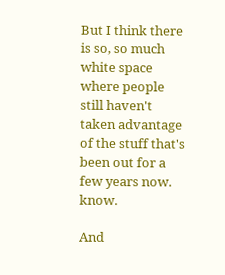But I think there is so, so much white space where people still haven't taken advantage of the stuff that's been out for a few years now. know.

And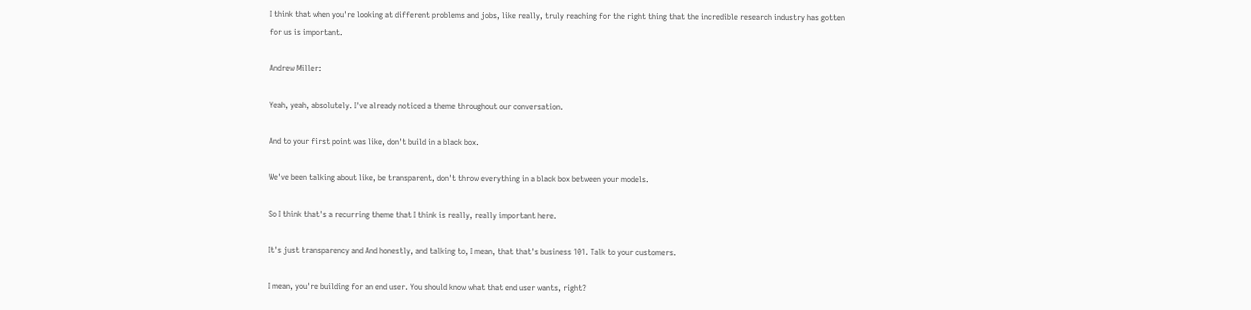I think that when you're looking at different problems and jobs, like really, truly reaching for the right thing that the incredible research industry has gotten for us is important.

Andrew Miller:

Yeah, yeah, absolutely. I've already noticed a theme throughout our conversation.

And to your first point was like, don't build in a black box.

We've been talking about like, be transparent, don't throw everything in a black box between your models.

So I think that's a recurring theme that I think is really, really important here.

It's just transparency and And honestly, and talking to, I mean, that that's business 101. Talk to your customers.

I mean, you're building for an end user. You should know what that end user wants, right?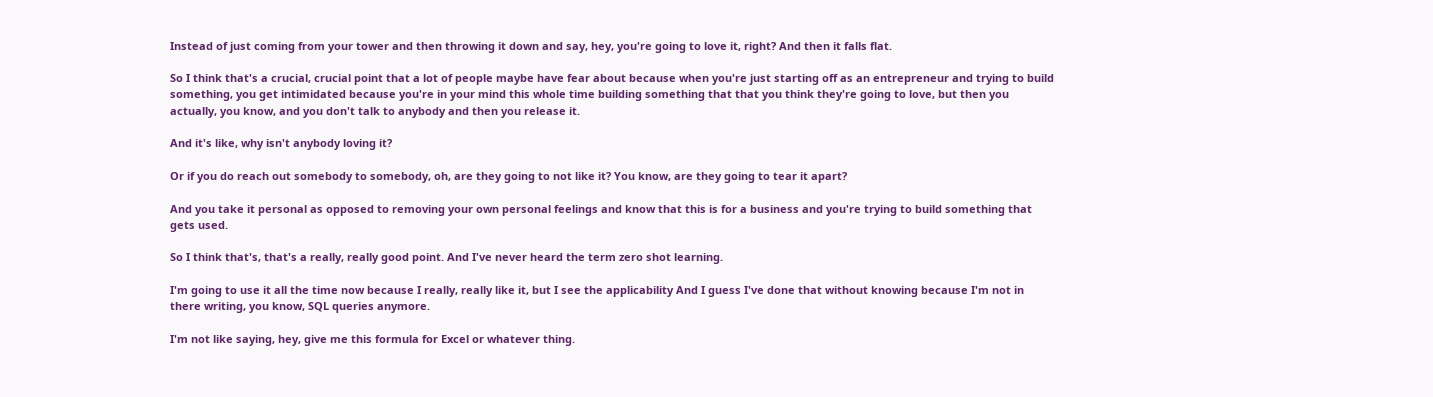Instead of just coming from your tower and then throwing it down and say, hey, you're going to love it, right? And then it falls flat.

So I think that's a crucial, crucial point that a lot of people maybe have fear about because when you're just starting off as an entrepreneur and trying to build something, you get intimidated because you're in your mind this whole time building something that that you think they're going to love, but then you actually, you know, and you don't talk to anybody and then you release it.

And it's like, why isn't anybody loving it?

Or if you do reach out somebody to somebody, oh, are they going to not like it? You know, are they going to tear it apart?

And you take it personal as opposed to removing your own personal feelings and know that this is for a business and you're trying to build something that gets used.

So I think that's, that's a really, really good point. And I've never heard the term zero shot learning.

I'm going to use it all the time now because I really, really like it, but I see the applicability And I guess I've done that without knowing because I'm not in there writing, you know, SQL queries anymore.

I'm not like saying, hey, give me this formula for Excel or whatever thing.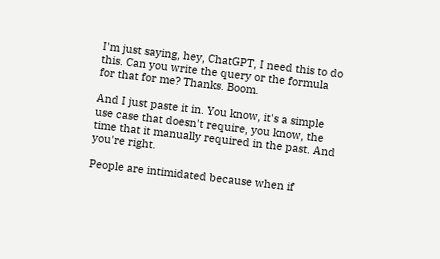I'm just saying, hey, ChatGPT, I need this to do this. Can you write the query or the formula for that for me? Thanks. Boom.

And I just paste it in. You know, it's a simple use case that doesn't require, you know, the time that it manually required in the past. And you're right.

People are intimidated because when if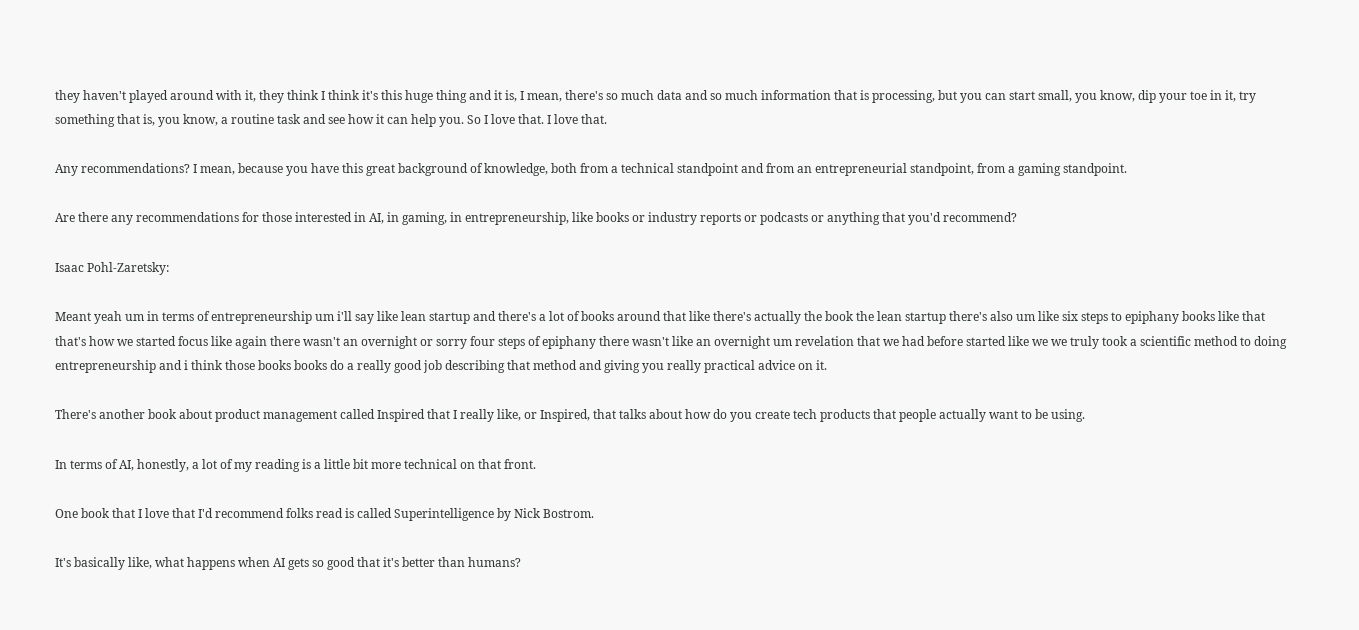they haven't played around with it, they think I think it's this huge thing and it is, I mean, there's so much data and so much information that is processing, but you can start small, you know, dip your toe in it, try something that is, you know, a routine task and see how it can help you. So I love that. I love that.

Any recommendations? I mean, because you have this great background of knowledge, both from a technical standpoint and from an entrepreneurial standpoint, from a gaming standpoint.

Are there any recommendations for those interested in AI, in gaming, in entrepreneurship, like books or industry reports or podcasts or anything that you'd recommend?

Isaac Pohl-Zaretsky:

Meant yeah um in terms of entrepreneurship um i'll say like lean startup and there's a lot of books around that like there's actually the book the lean startup there's also um like six steps to epiphany books like that that's how we started focus like again there wasn't an overnight or sorry four steps of epiphany there wasn't like an overnight um revelation that we had before started like we we truly took a scientific method to doing entrepreneurship and i think those books books do a really good job describing that method and giving you really practical advice on it.

There's another book about product management called Inspired that I really like, or Inspired, that talks about how do you create tech products that people actually want to be using.

In terms of AI, honestly, a lot of my reading is a little bit more technical on that front.

One book that I love that I'd recommend folks read is called Superintelligence by Nick Bostrom.

It's basically like, what happens when AI gets so good that it's better than humans?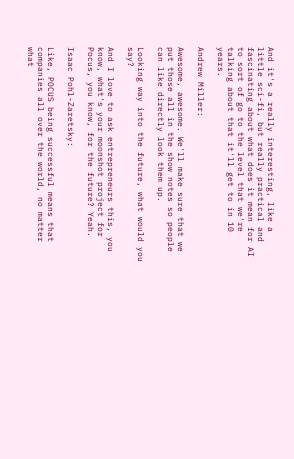And it's a really interesting, like a little sci-fi, but really practical and fascinating about what does it mean for AI to sort of go to the level that we're talking about that it'll get to in 10 years.

Andrew Miller:

Awesome, awesome. We'll make sure that we put those all in the show notes so people can like directly look them up.

Looking way into the future, what would you say?

And I love to ask entrepreneurs this, you know, what's your moonshot project for Pocus, you know, for the future? Yeah.

Isaac Pohl-Zaretsky:

Like, POCUS being successful means that companies all over the world, no matter what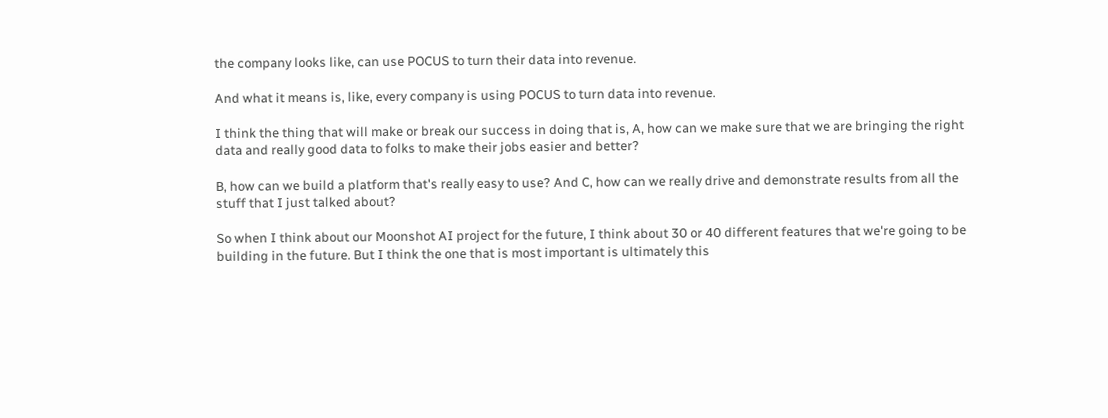the company looks like, can use POCUS to turn their data into revenue.

And what it means is, like, every company is using POCUS to turn data into revenue.

I think the thing that will make or break our success in doing that is, A, how can we make sure that we are bringing the right data and really good data to folks to make their jobs easier and better?

B, how can we build a platform that's really easy to use? And C, how can we really drive and demonstrate results from all the stuff that I just talked about?

So when I think about our Moonshot AI project for the future, I think about 30 or 40 different features that we're going to be building in the future. But I think the one that is most important is ultimately this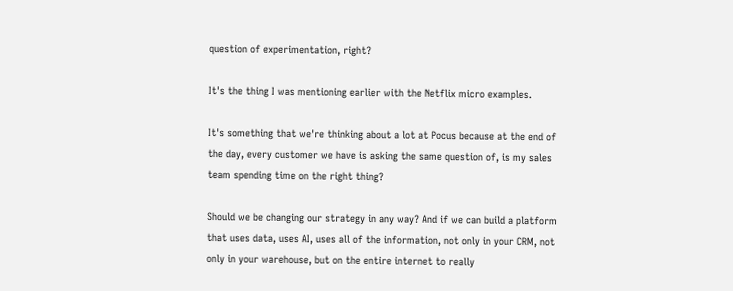question of experimentation, right?

It's the thing I was mentioning earlier with the Netflix micro examples.

It's something that we're thinking about a lot at Pocus because at the end of the day, every customer we have is asking the same question of, is my sales team spending time on the right thing?

Should we be changing our strategy in any way? And if we can build a platform that uses data, uses AI, uses all of the information, not only in your CRM, not only in your warehouse, but on the entire internet to really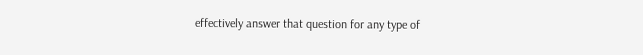effectively answer that question for any type of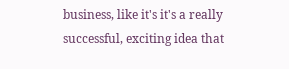business, like it's it's a really successful, exciting idea that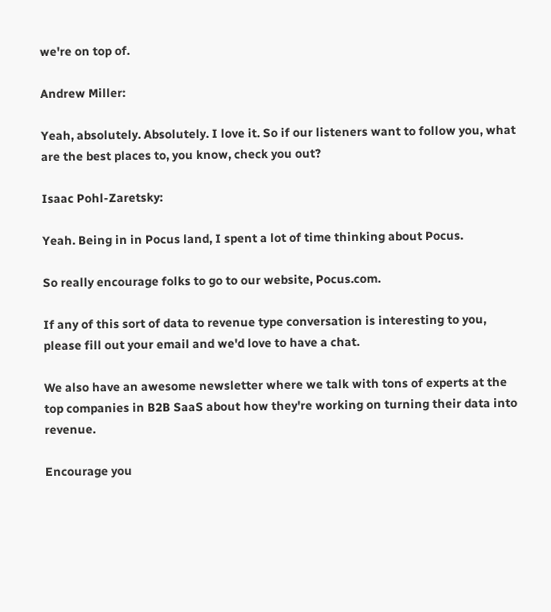we're on top of.

Andrew Miller:

Yeah, absolutely. Absolutely. I love it. So if our listeners want to follow you, what are the best places to, you know, check you out?

Isaac Pohl-Zaretsky:

Yeah. Being in in Pocus land, I spent a lot of time thinking about Pocus.

So really encourage folks to go to our website, Pocus.com.

If any of this sort of data to revenue type conversation is interesting to you, please fill out your email and we'd love to have a chat.

We also have an awesome newsletter where we talk with tons of experts at the top companies in B2B SaaS about how they're working on turning their data into revenue.

Encourage you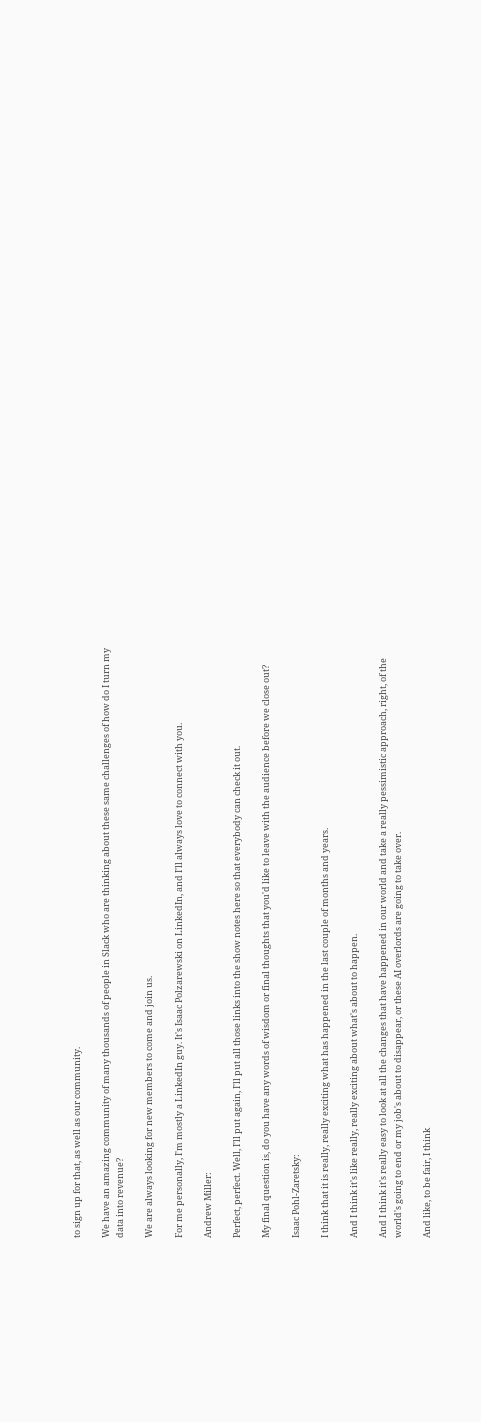to sign up for that, as well as our community.

We have an amazing community of many thousands of people in Slack who are thinking about these same challenges of how do I turn my data into revenue?

We are always looking for new members to come and join us.

For me personally, I'm mostly a LinkedIn guy. It's Isaac Polzarewski on LinkedIn, and I'll always love to connect with you.

Andrew Miller:

Perfect, perfect. Well, I'll put again, I'll put all those links into the show notes here so that everybody can check it out.

My final question is, do you have any words of wisdom or final thoughts that you'd like to leave with the audience before we close out?

Isaac Pohl-Zaretsky:

I think that it is really, really exciting what has happened in the last couple of months and years.

And I think it's like really, really exciting about what's about to happen.

And I think it's really easy to look at all the changes that have happened in our world and take a really pessimistic approach, right, of the world's going to end or my job's about to disappear, or these AI overlords are going to take over.

And like, to be fair, I think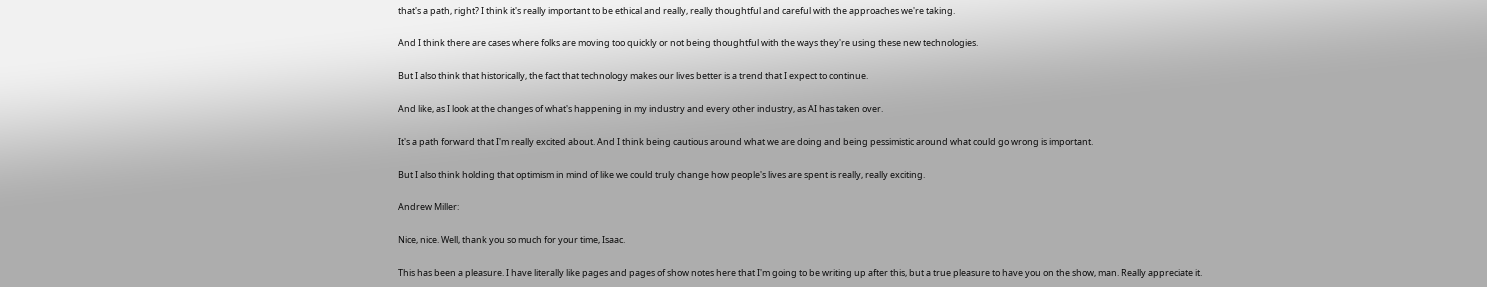that's a path, right? I think it's really important to be ethical and really, really thoughtful and careful with the approaches we're taking.

And I think there are cases where folks are moving too quickly or not being thoughtful with the ways they're using these new technologies.

But I also think that historically, the fact that technology makes our lives better is a trend that I expect to continue.

And like, as I look at the changes of what's happening in my industry and every other industry, as AI has taken over.

It's a path forward that I'm really excited about. And I think being cautious around what we are doing and being pessimistic around what could go wrong is important.

But I also think holding that optimism in mind of like we could truly change how people's lives are spent is really, really exciting.

Andrew Miller:

Nice, nice. Well, thank you so much for your time, Isaac.

This has been a pleasure. I have literally like pages and pages of show notes here that I'm going to be writing up after this, but a true pleasure to have you on the show, man. Really appreciate it.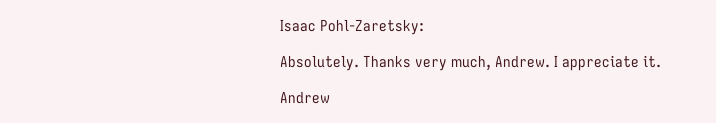Isaac Pohl-Zaretsky:

Absolutely. Thanks very much, Andrew. I appreciate it.

Andrew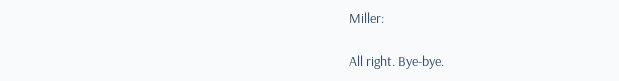Miller:

All right. Bye-bye.